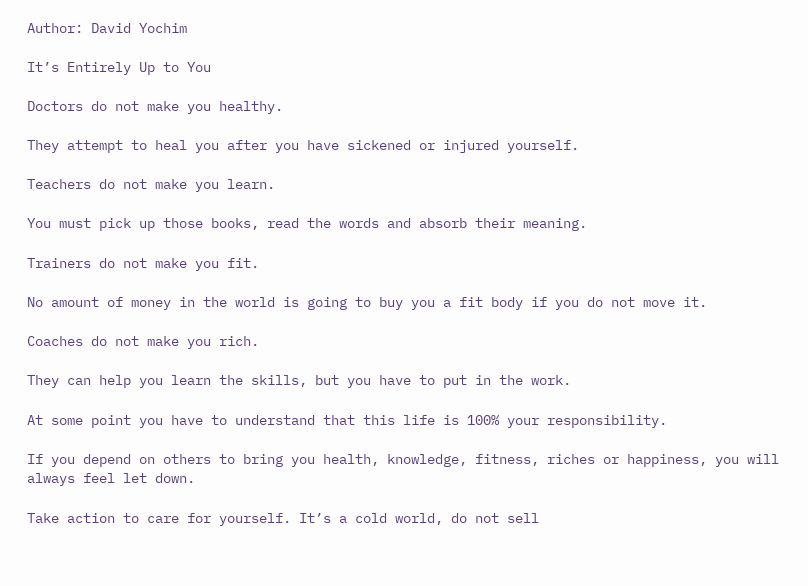Author: David Yochim

It’s Entirely Up to You

Doctors do not make you healthy.

They attempt to heal you after you have sickened or injured yourself.

Teachers do not make you learn.

You must pick up those books, read the words and absorb their meaning.

Trainers do not make you fit.

No amount of money in the world is going to buy you a fit body if you do not move it.

Coaches do not make you rich.

They can help you learn the skills, but you have to put in the work.

At some point you have to understand that this life is 100% your responsibility.

If you depend on others to bring you health, knowledge, fitness, riches or happiness, you will always feel let down.

Take action to care for yourself. It’s a cold world, do not sell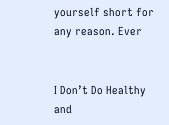yourself short for any reason. Ever


I Don’t Do Healthy and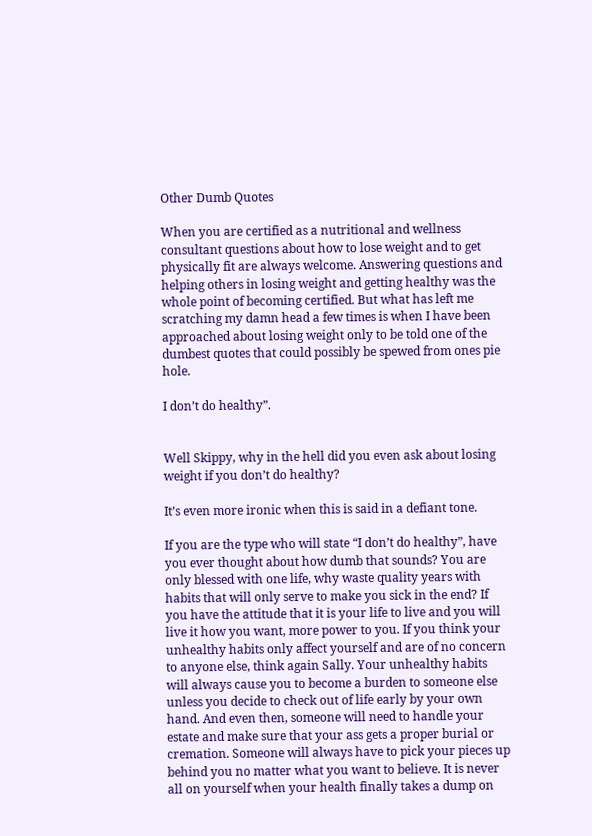Other Dumb Quotes

When you are certified as a nutritional and wellness consultant questions about how to lose weight and to get physically fit are always welcome. Answering questions and helping others in losing weight and getting healthy was the whole point of becoming certified. But what has left me scratching my damn head a few times is when I have been approached about losing weight only to be told one of the dumbest quotes that could possibly be spewed from ones pie hole.

I don’t do healthy”.


Well Skippy, why in the hell did you even ask about losing weight if you don’t do healthy?

It’s even more ironic when this is said in a defiant tone.

If you are the type who will state “I don’t do healthy”, have you ever thought about how dumb that sounds? You are only blessed with one life, why waste quality years with habits that will only serve to make you sick in the end? If you have the attitude that it is your life to live and you will live it how you want, more power to you. If you think your unhealthy habits only affect yourself and are of no concern to anyone else, think again Sally. Your unhealthy habits will always cause you to become a burden to someone else unless you decide to check out of life early by your own hand. And even then, someone will need to handle your estate and make sure that your ass gets a proper burial or cremation. Someone will always have to pick your pieces up behind you no matter what you want to believe. It is never all on yourself when your health finally takes a dump on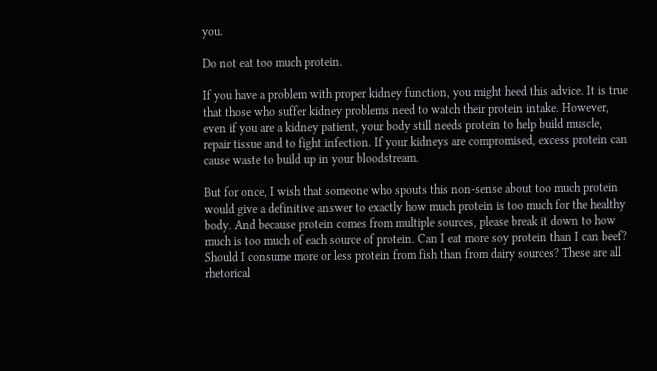you.

Do not eat too much protein.

If you have a problem with proper kidney function, you might heed this advice. It is true that those who suffer kidney problems need to watch their protein intake. However, even if you are a kidney patient, your body still needs protein to help build muscle, repair tissue and to fight infection. If your kidneys are compromised, excess protein can cause waste to build up in your bloodstream.

But for once, I wish that someone who spouts this non-sense about too much protein would give a definitive answer to exactly how much protein is too much for the healthy body. And because protein comes from multiple sources, please break it down to how much is too much of each source of protein. Can I eat more soy protein than I can beef? Should I consume more or less protein from fish than from dairy sources? These are all rhetorical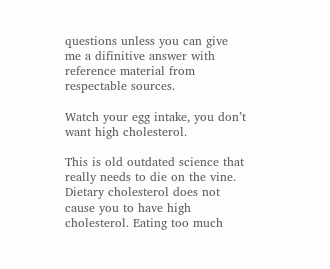questions unless you can give me a difinitive answer with reference material from respectable sources.

Watch your egg intake, you don’t want high cholesterol.

This is old outdated science that really needs to die on the vine. Dietary cholesterol does not cause you to have high cholesterol. Eating too much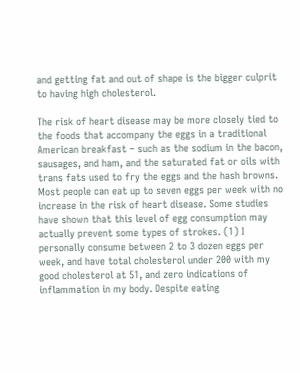and getting fat and out of shape is the bigger culprit to having high cholesterol.

The risk of heart disease may be more closely tied to the foods that accompany the eggs in a traditional American breakfast – such as the sodium in the bacon, sausages, and ham, and the saturated fat or oils with trans fats used to fry the eggs and the hash browns. Most people can eat up to seven eggs per week with no increase in the risk of heart disease. Some studies have shown that this level of egg consumption may actually prevent some types of strokes. (1) I personally consume between 2 to 3 dozen eggs per week, and have total cholesterol under 200 with my good cholesterol at 51, and zero indications of inflammation in my body. Despite eating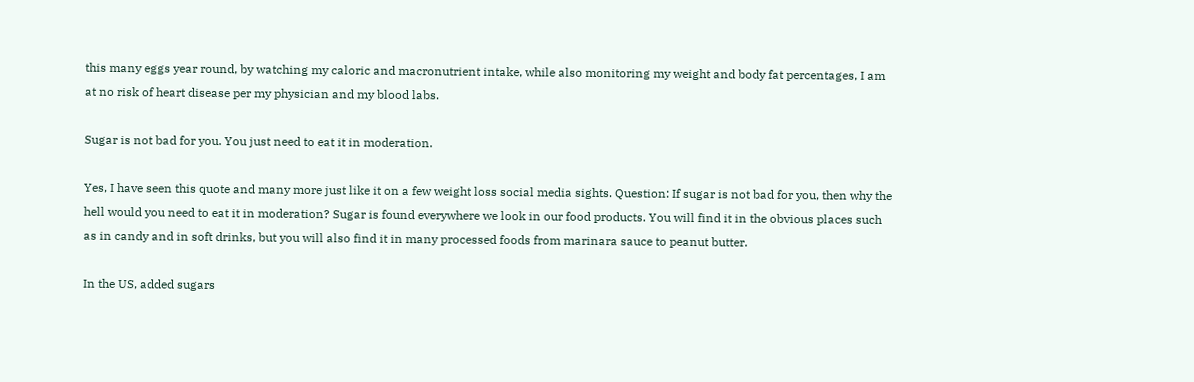this many eggs year round, by watching my caloric and macronutrient intake, while also monitoring my weight and body fat percentages, I am at no risk of heart disease per my physician and my blood labs.

Sugar is not bad for you. You just need to eat it in moderation.

Yes, I have seen this quote and many more just like it on a few weight loss social media sights. Question: If sugar is not bad for you, then why the hell would you need to eat it in moderation? Sugar is found everywhere we look in our food products. You will find it in the obvious places such as in candy and in soft drinks, but you will also find it in many processed foods from marinara sauce to peanut butter.

In the US, added sugars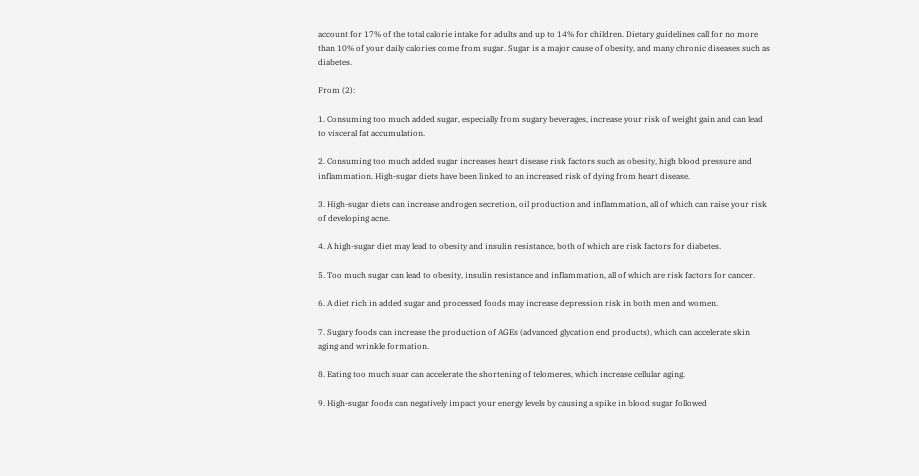account for 17% of the total calorie intake for adults and up to 14% for children. Dietary guidelines call for no more than 10% of your daily calories come from sugar. Sugar is a major cause of obesity, and many chronic diseases such as diabetes.

From (2):

1. Consuming too much added sugar, especially from sugary beverages, increase your risk of weight gain and can lead to visceral fat accumulation.

2. Consuming too much added sugar increases heart disease risk factors such as obesity, high blood pressure and inflammation. High-sugar diets have been linked to an increased risk of dying from heart disease.

3. High-sugar diets can increase androgen secretion, oil production and inflammation, all of which can raise your risk of developing acne.

4. A high-sugar diet may lead to obesity and insulin resistance, both of which are risk factors for diabetes.

5. Too much sugar can lead to obesity, insulin resistance and inflammation, all of which are risk factors for cancer.

6. A diet rich in added sugar and processed foods may increase depression risk in both men and women.

7. Sugary foods can increase the production of AGEs (advanced glycation end products), which can accelerate skin aging and wrinkle formation.

8. Eating too much suar can accelerate the shortening of telomeres, which increase cellular aging.

9. High-sugar foods can negatively impact your energy levels by causing a spike in blood sugar followed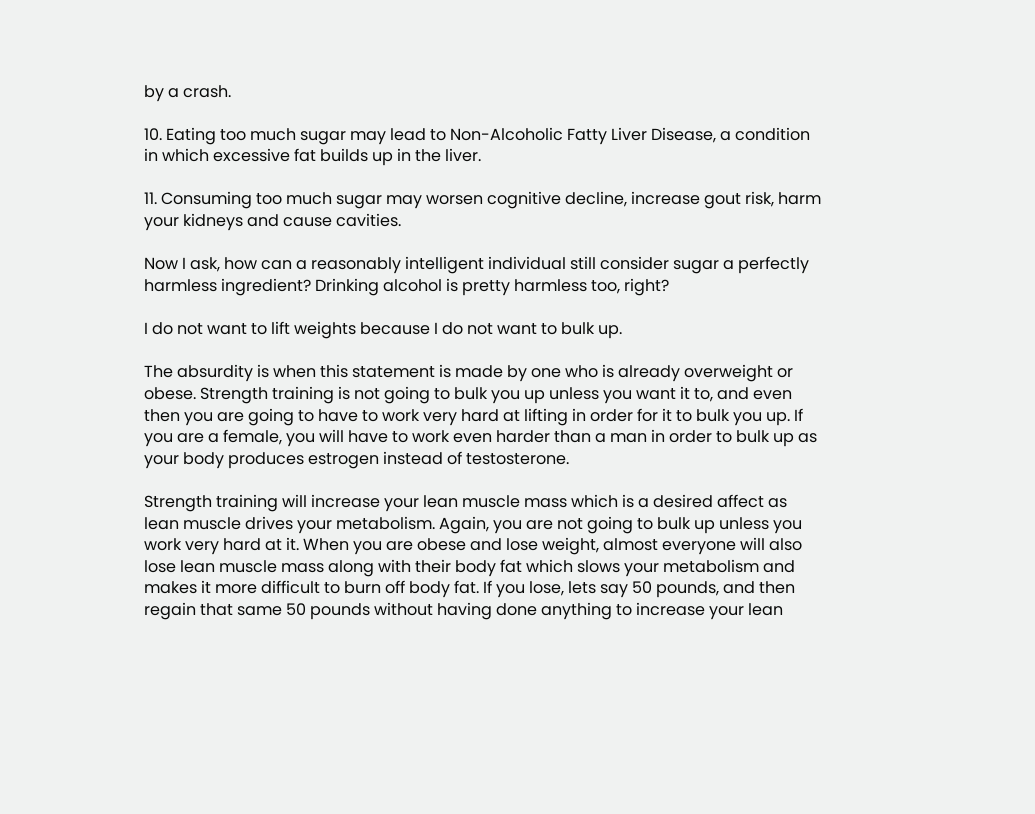by a crash.

10. Eating too much sugar may lead to Non-Alcoholic Fatty Liver Disease, a condition in which excessive fat builds up in the liver.

11. Consuming too much sugar may worsen cognitive decline, increase gout risk, harm your kidneys and cause cavities.

Now I ask, how can a reasonably intelligent individual still consider sugar a perfectly harmless ingredient? Drinking alcohol is pretty harmless too, right?

I do not want to lift weights because I do not want to bulk up.

The absurdity is when this statement is made by one who is already overweight or obese. Strength training is not going to bulk you up unless you want it to, and even then you are going to have to work very hard at lifting in order for it to bulk you up. If you are a female, you will have to work even harder than a man in order to bulk up as your body produces estrogen instead of testosterone.

Strength training will increase your lean muscle mass which is a desired affect as lean muscle drives your metabolism. Again, you are not going to bulk up unless you work very hard at it. When you are obese and lose weight, almost everyone will also lose lean muscle mass along with their body fat which slows your metabolism and makes it more difficult to burn off body fat. If you lose, lets say 50 pounds, and then regain that same 50 pounds without having done anything to increase your lean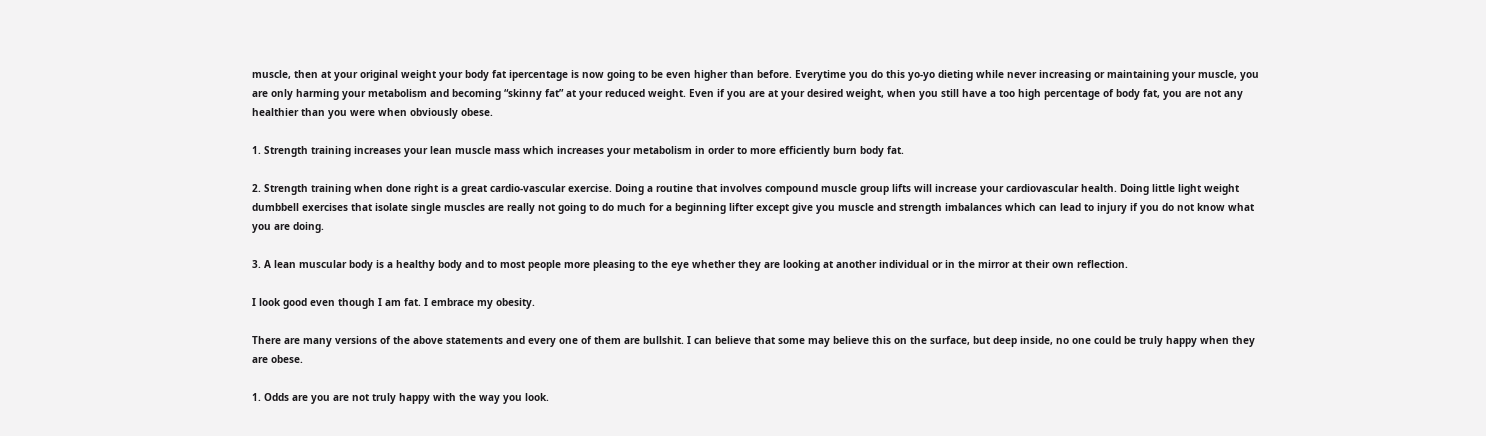muscle, then at your original weight your body fat ipercentage is now going to be even higher than before. Everytime you do this yo-yo dieting while never increasing or maintaining your muscle, you are only harming your metabolism and becoming “skinny fat” at your reduced weight. Even if you are at your desired weight, when you still have a too high percentage of body fat, you are not any healthier than you were when obviously obese.

1. Strength training increases your lean muscle mass which increases your metabolism in order to more efficiently burn body fat.

2. Strength training when done right is a great cardio-vascular exercise. Doing a routine that involves compound muscle group lifts will increase your cardiovascular health. Doing little light weight dumbbell exercises that isolate single muscles are really not going to do much for a beginning lifter except give you muscle and strength imbalances which can lead to injury if you do not know what you are doing.

3. A lean muscular body is a healthy body and to most people more pleasing to the eye whether they are looking at another individual or in the mirror at their own reflection.

I look good even though I am fat. I embrace my obesity.

There are many versions of the above statements and every one of them are bullshit. I can believe that some may believe this on the surface, but deep inside, no one could be truly happy when they are obese.

1. Odds are you are not truly happy with the way you look.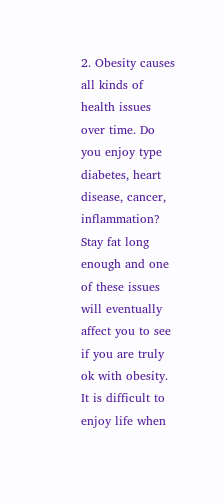2. Obesity causes all kinds of health issues over time. Do you enjoy type diabetes, heart disease, cancer, inflammation? Stay fat long enough and one of these issues will eventually affect you to see if you are truly ok with obesity. It is difficult to enjoy life when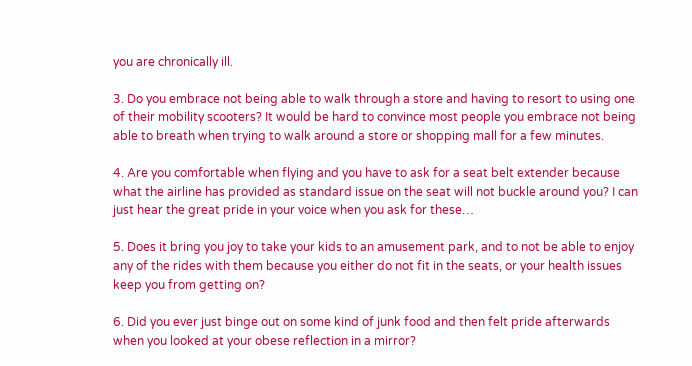you are chronically ill.

3. Do you embrace not being able to walk through a store and having to resort to using one of their mobility scooters? It would be hard to convince most people you embrace not being able to breath when trying to walk around a store or shopping mall for a few minutes.

4. Are you comfortable when flying and you have to ask for a seat belt extender because what the airline has provided as standard issue on the seat will not buckle around you? I can just hear the great pride in your voice when you ask for these…

5. Does it bring you joy to take your kids to an amusement park, and to not be able to enjoy any of the rides with them because you either do not fit in the seats, or your health issues keep you from getting on?

6. Did you ever just binge out on some kind of junk food and then felt pride afterwards when you looked at your obese reflection in a mirror?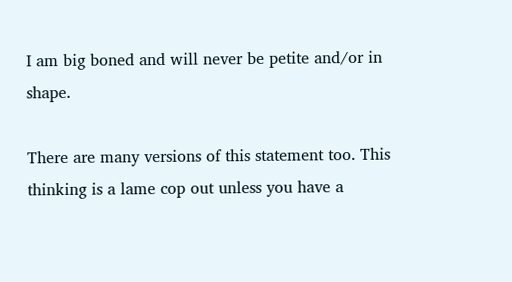I am big boned and will never be petite and/or in shape.

There are many versions of this statement too. This thinking is a lame cop out unless you have a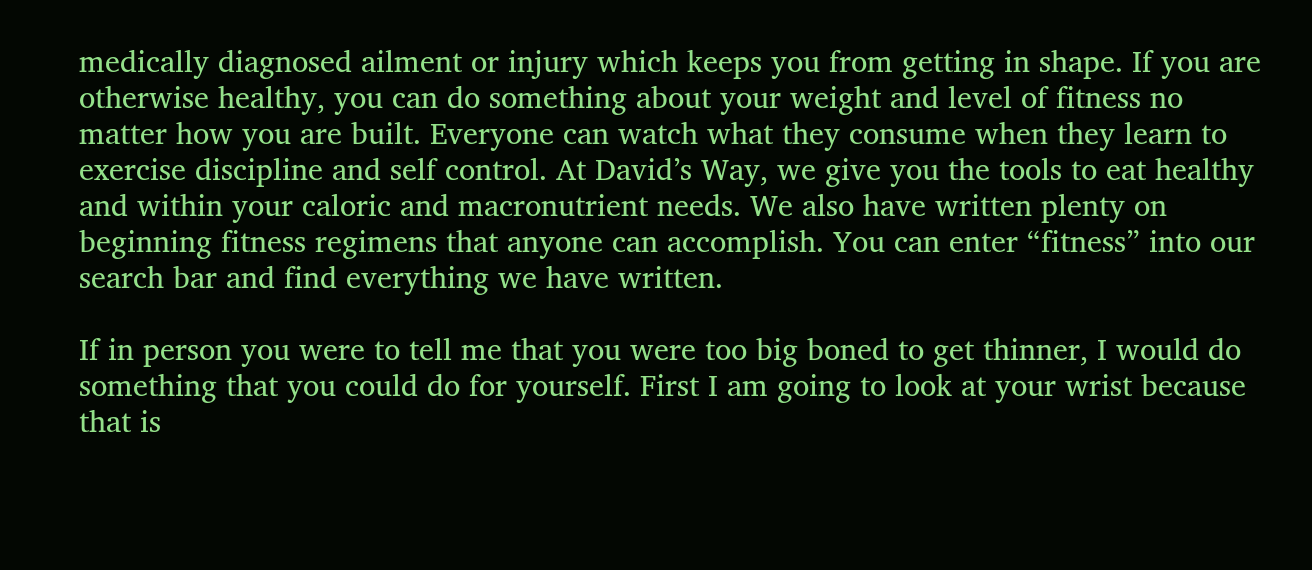medically diagnosed ailment or injury which keeps you from getting in shape. If you are otherwise healthy, you can do something about your weight and level of fitness no matter how you are built. Everyone can watch what they consume when they learn to exercise discipline and self control. At David’s Way, we give you the tools to eat healthy and within your caloric and macronutrient needs. We also have written plenty on beginning fitness regimens that anyone can accomplish. You can enter “fitness” into our search bar and find everything we have written.

If in person you were to tell me that you were too big boned to get thinner, I would do something that you could do for yourself. First I am going to look at your wrist because that is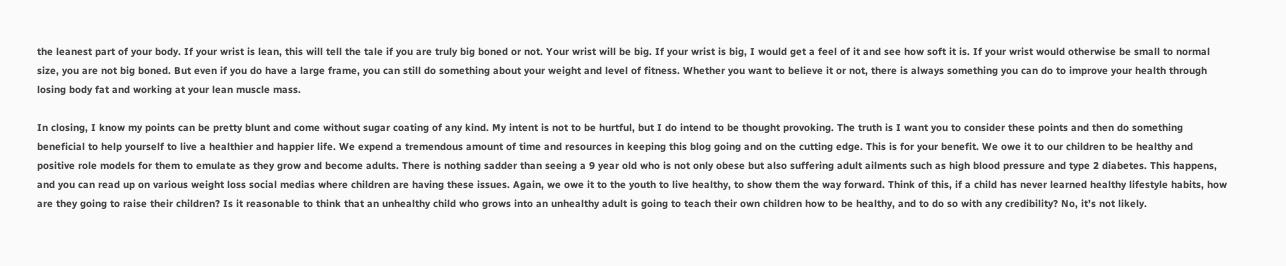the leanest part of your body. If your wrist is lean, this will tell the tale if you are truly big boned or not. Your wrist will be big. If your wrist is big, I would get a feel of it and see how soft it is. If your wrist would otherwise be small to normal size, you are not big boned. But even if you do have a large frame, you can still do something about your weight and level of fitness. Whether you want to believe it or not, there is always something you can do to improve your health through losing body fat and working at your lean muscle mass.

In closing, I know my points can be pretty blunt and come without sugar coating of any kind. My intent is not to be hurtful, but I do intend to be thought provoking. The truth is I want you to consider these points and then do something beneficial to help yourself to live a healthier and happier life. We expend a tremendous amount of time and resources in keeping this blog going and on the cutting edge. This is for your benefit. We owe it to our children to be healthy and positive role models for them to emulate as they grow and become adults. There is nothing sadder than seeing a 9 year old who is not only obese but also suffering adult ailments such as high blood pressure and type 2 diabetes. This happens, and you can read up on various weight loss social medias where children are having these issues. Again, we owe it to the youth to live healthy, to show them the way forward. Think of this, if a child has never learned healthy lifestyle habits, how are they going to raise their children? Is it reasonable to think that an unhealthy child who grows into an unhealthy adult is going to teach their own children how to be healthy, and to do so with any credibility? No, it’s not likely.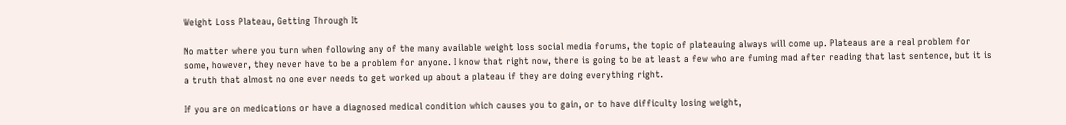Weight Loss Plateau, Getting Through It

No matter where you turn when following any of the many available weight loss social media forums, the topic of plateauing always will come up. Plateaus are a real problem for some, however, they never have to be a problem for anyone. I know that right now, there is going to be at least a few who are fuming mad after reading that last sentence, but it is a truth that almost no one ever needs to get worked up about a plateau if they are doing everything right.

If you are on medications or have a diagnosed medical condition which causes you to gain, or to have difficulty losing weight,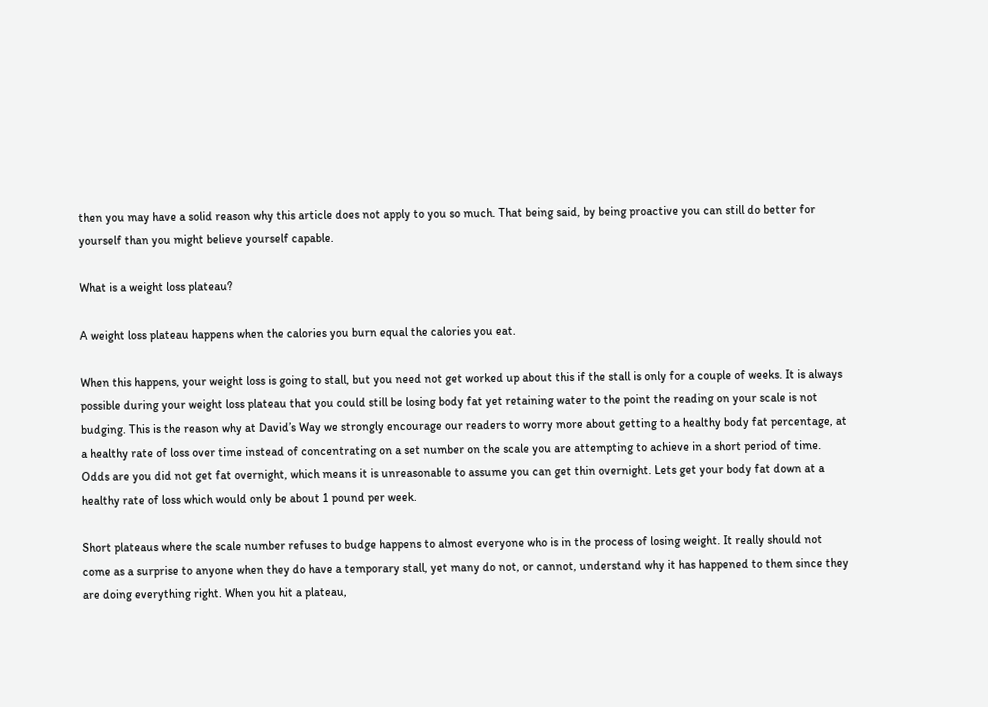then you may have a solid reason why this article does not apply to you so much. That being said, by being proactive you can still do better for yourself than you might believe yourself capable.

What is a weight loss plateau?

A weight loss plateau happens when the calories you burn equal the calories you eat.

When this happens, your weight loss is going to stall, but you need not get worked up about this if the stall is only for a couple of weeks. It is always possible during your weight loss plateau that you could still be losing body fat yet retaining water to the point the reading on your scale is not budging. This is the reason why at David’s Way we strongly encourage our readers to worry more about getting to a healthy body fat percentage, at a healthy rate of loss over time instead of concentrating on a set number on the scale you are attempting to achieve in a short period of time. Odds are you did not get fat overnight, which means it is unreasonable to assume you can get thin overnight. Lets get your body fat down at a healthy rate of loss which would only be about 1 pound per week.

Short plateaus where the scale number refuses to budge happens to almost everyone who is in the process of losing weight. It really should not come as a surprise to anyone when they do have a temporary stall, yet many do not, or cannot, understand why it has happened to them since they are doing everything right. When you hit a plateau,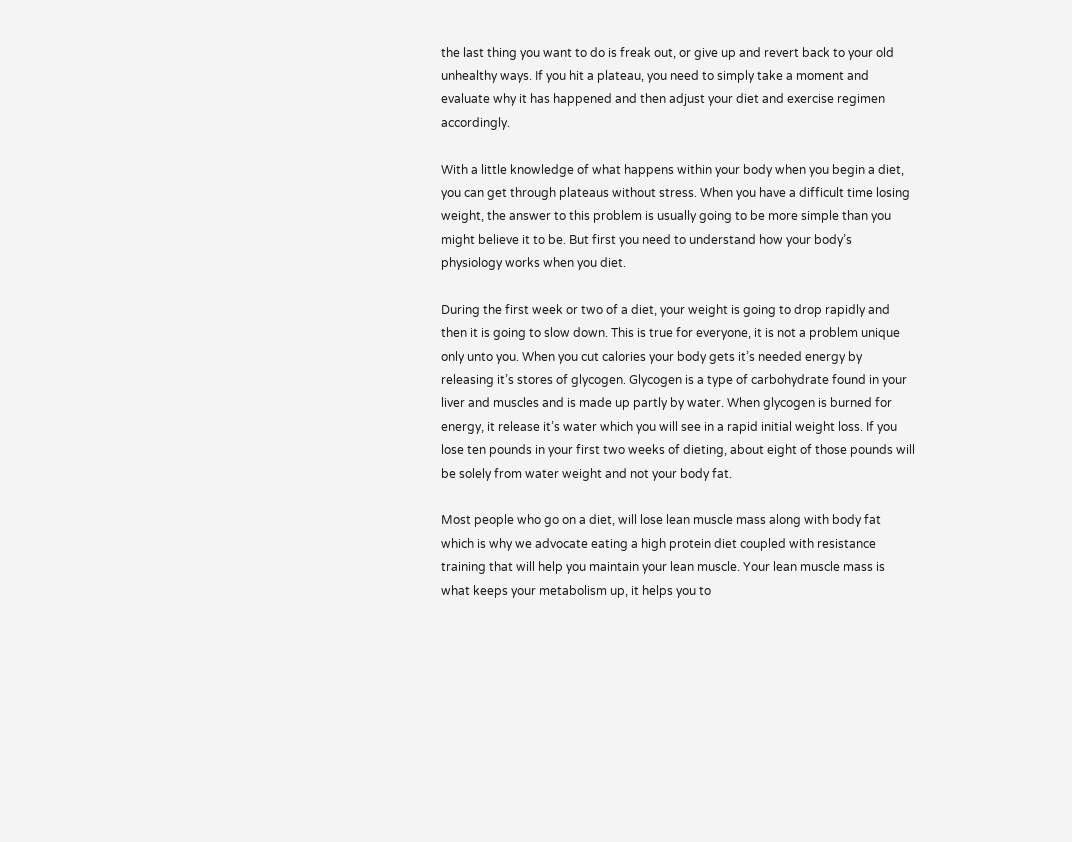the last thing you want to do is freak out, or give up and revert back to your old unhealthy ways. If you hit a plateau, you need to simply take a moment and evaluate why it has happened and then adjust your diet and exercise regimen accordingly.

With a little knowledge of what happens within your body when you begin a diet, you can get through plateaus without stress. When you have a difficult time losing weight, the answer to this problem is usually going to be more simple than you might believe it to be. But first you need to understand how your body’s physiology works when you diet.

During the first week or two of a diet, your weight is going to drop rapidly and then it is going to slow down. This is true for everyone, it is not a problem unique only unto you. When you cut calories your body gets it’s needed energy by releasing it’s stores of glycogen. Glycogen is a type of carbohydrate found in your liver and muscles and is made up partly by water. When glycogen is burned for energy, it release it’s water which you will see in a rapid initial weight loss. If you lose ten pounds in your first two weeks of dieting, about eight of those pounds will be solely from water weight and not your body fat.

Most people who go on a diet, will lose lean muscle mass along with body fat which is why we advocate eating a high protein diet coupled with resistance training that will help you maintain your lean muscle. Your lean muscle mass is what keeps your metabolism up, it helps you to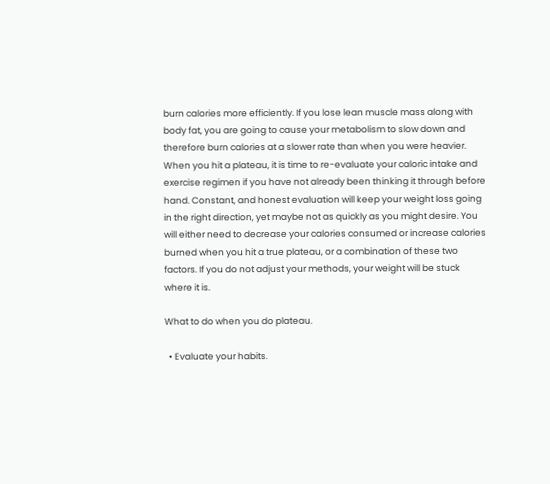burn calories more efficiently. If you lose lean muscle mass along with body fat, you are going to cause your metabolism to slow down and therefore burn calories at a slower rate than when you were heavier. When you hit a plateau, it is time to re-evaluate your caloric intake and exercise regimen if you have not already been thinking it through before hand. Constant, and honest evaluation will keep your weight loss going in the right direction, yet maybe not as quickly as you might desire. You will either need to decrease your calories consumed or increase calories burned when you hit a true plateau, or a combination of these two factors. If you do not adjust your methods, your weight will be stuck where it is.

What to do when you do plateau.

  • Evaluate your habits.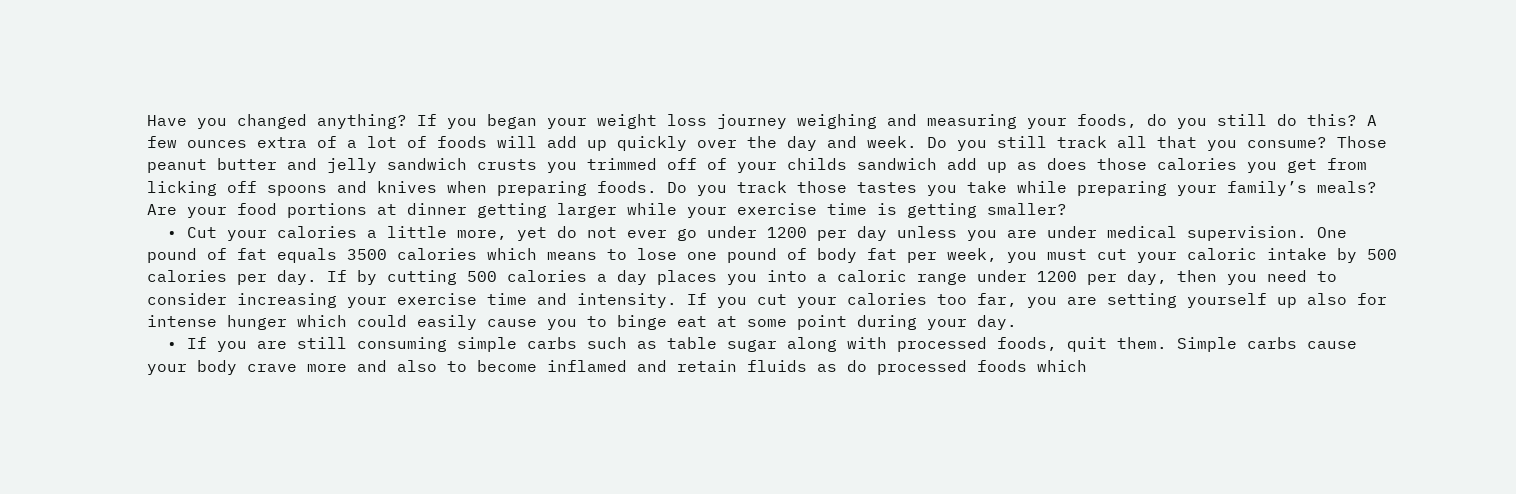Have you changed anything? If you began your weight loss journey weighing and measuring your foods, do you still do this? A few ounces extra of a lot of foods will add up quickly over the day and week. Do you still track all that you consume? Those peanut butter and jelly sandwich crusts you trimmed off of your childs sandwich add up as does those calories you get from licking off spoons and knives when preparing foods. Do you track those tastes you take while preparing your family’s meals? Are your food portions at dinner getting larger while your exercise time is getting smaller?
  • Cut your calories a little more, yet do not ever go under 1200 per day unless you are under medical supervision. One pound of fat equals 3500 calories which means to lose one pound of body fat per week, you must cut your caloric intake by 500 calories per day. If by cutting 500 calories a day places you into a caloric range under 1200 per day, then you need to consider increasing your exercise time and intensity. If you cut your calories too far, you are setting yourself up also for intense hunger which could easily cause you to binge eat at some point during your day.
  • If you are still consuming simple carbs such as table sugar along with processed foods, quit them. Simple carbs cause your body crave more and also to become inflamed and retain fluids as do processed foods which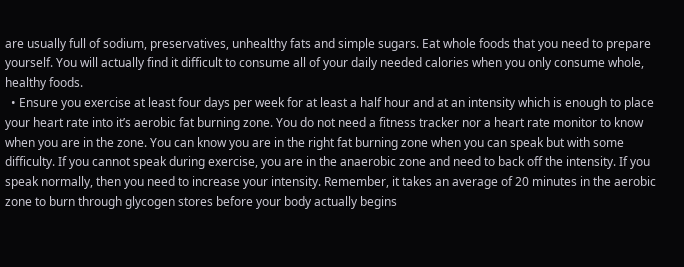are usually full of sodium, preservatives, unhealthy fats and simple sugars. Eat whole foods that you need to prepare yourself. You will actually find it difficult to consume all of your daily needed calories when you only consume whole, healthy foods.
  • Ensure you exercise at least four days per week for at least a half hour and at an intensity which is enough to place your heart rate into it’s aerobic fat burning zone. You do not need a fitness tracker nor a heart rate monitor to know when you are in the zone. You can know you are in the right fat burning zone when you can speak but with some difficulty. If you cannot speak during exercise, you are in the anaerobic zone and need to back off the intensity. If you speak normally, then you need to increase your intensity. Remember, it takes an average of 20 minutes in the aerobic zone to burn through glycogen stores before your body actually begins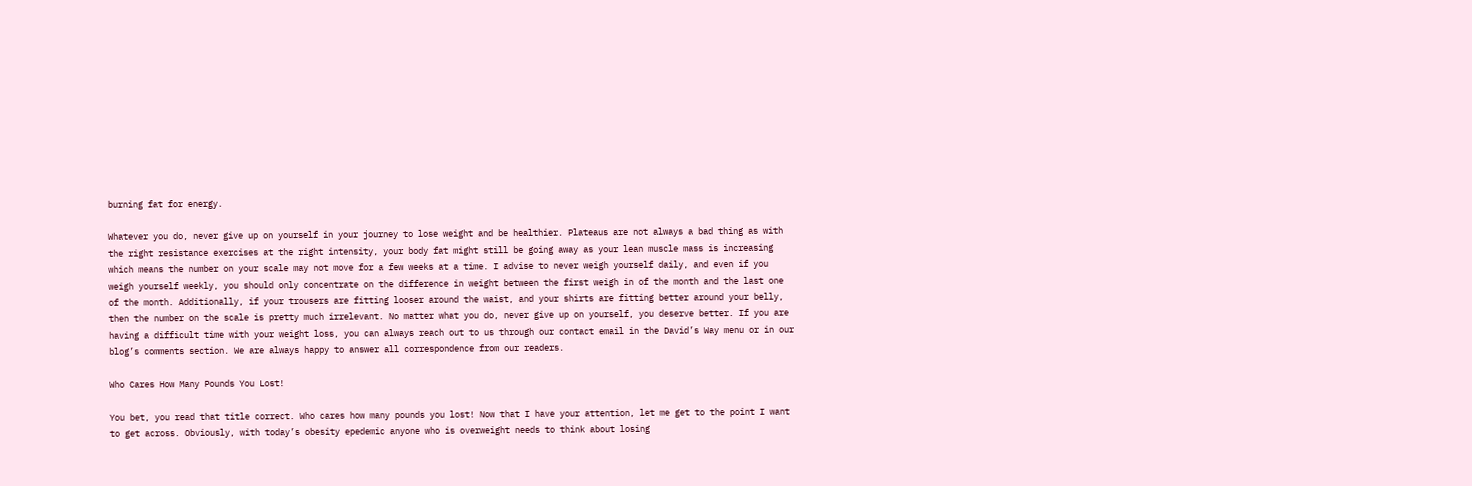burning fat for energy.

Whatever you do, never give up on yourself in your journey to lose weight and be healthier. Plateaus are not always a bad thing as with the right resistance exercises at the right intensity, your body fat might still be going away as your lean muscle mass is increasing which means the number on your scale may not move for a few weeks at a time. I advise to never weigh yourself daily, and even if you weigh yourself weekly, you should only concentrate on the difference in weight between the first weigh in of the month and the last one of the month. Additionally, if your trousers are fitting looser around the waist, and your shirts are fitting better around your belly, then the number on the scale is pretty much irrelevant. No matter what you do, never give up on yourself, you deserve better. If you are having a difficult time with your weight loss, you can always reach out to us through our contact email in the David’s Way menu or in our blog’s comments section. We are always happy to answer all correspondence from our readers.

Who Cares How Many Pounds You Lost!

You bet, you read that title correct. Who cares how many pounds you lost! Now that I have your attention, let me get to the point I want to get across. Obviously, with today’s obesity epedemic anyone who is overweight needs to think about losing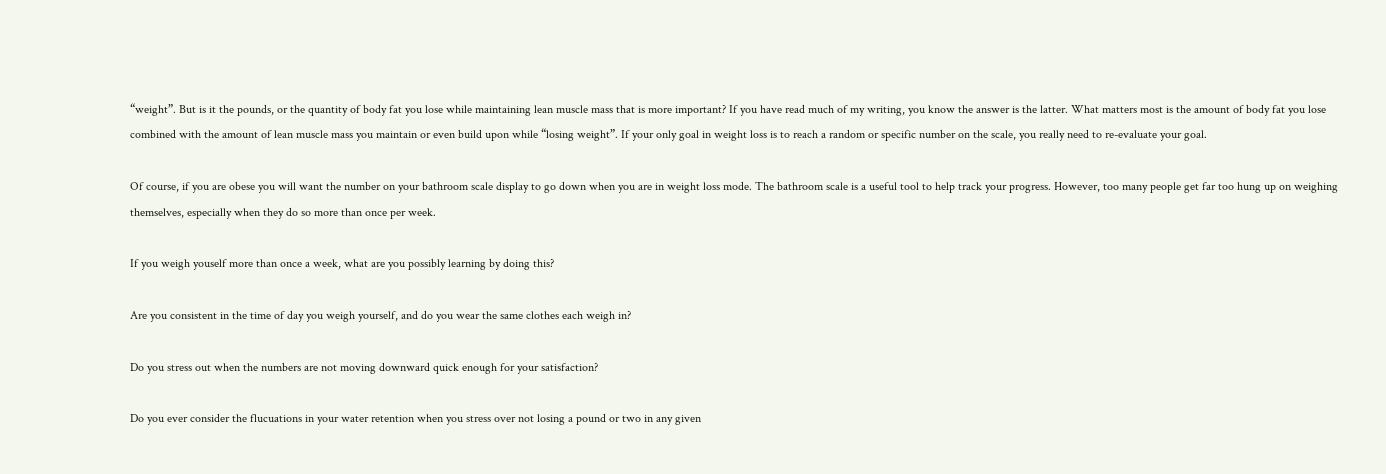“weight”. But is it the pounds, or the quantity of body fat you lose while maintaining lean muscle mass that is more important? If you have read much of my writing, you know the answer is the latter. What matters most is the amount of body fat you lose combined with the amount of lean muscle mass you maintain or even build upon while “losing weight”. If your only goal in weight loss is to reach a random or specific number on the scale, you really need to re-evaluate your goal.

Of course, if you are obese you will want the number on your bathroom scale display to go down when you are in weight loss mode. The bathroom scale is a useful tool to help track your progress. However, too many people get far too hung up on weighing themselves, especially when they do so more than once per week.

If you weigh youself more than once a week, what are you possibly learning by doing this?

Are you consistent in the time of day you weigh yourself, and do you wear the same clothes each weigh in?

Do you stress out when the numbers are not moving downward quick enough for your satisfaction?

Do you ever consider the flucuations in your water retention when you stress over not losing a pound or two in any given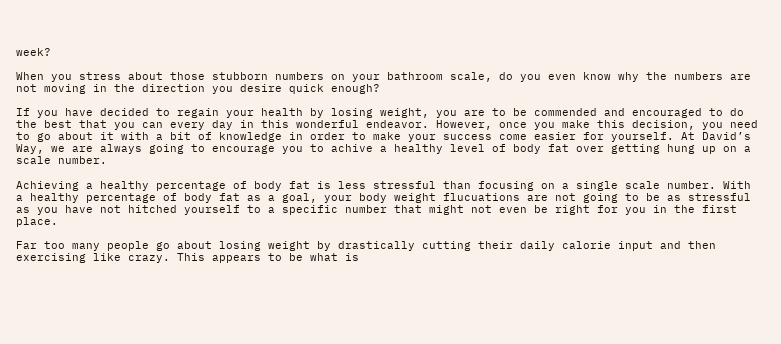week?

When you stress about those stubborn numbers on your bathroom scale, do you even know why the numbers are not moving in the direction you desire quick enough?

If you have decided to regain your health by losing weight, you are to be commended and encouraged to do the best that you can every day in this wonderful endeavor. However, once you make this decision, you need to go about it with a bit of knowledge in order to make your success come easier for yourself. At David’s Way, we are always going to encourage you to achive a healthy level of body fat over getting hung up on a scale number.

Achieving a healthy percentage of body fat is less stressful than focusing on a single scale number. With a healthy percentage of body fat as a goal, your body weight flucuations are not going to be as stressful as you have not hitched yourself to a specific number that might not even be right for you in the first place.

Far too many people go about losing weight by drastically cutting their daily calorie input and then exercising like crazy. This appears to be what is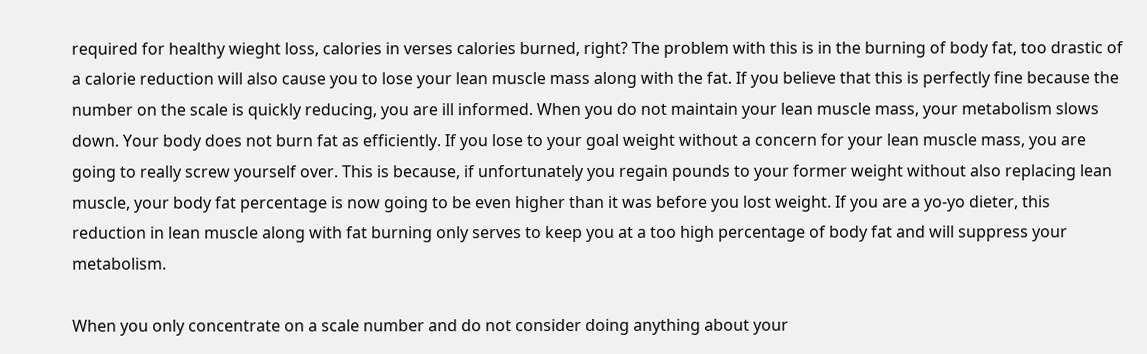required for healthy wieght loss, calories in verses calories burned, right? The problem with this is in the burning of body fat, too drastic of a calorie reduction will also cause you to lose your lean muscle mass along with the fat. If you believe that this is perfectly fine because the number on the scale is quickly reducing, you are ill informed. When you do not maintain your lean muscle mass, your metabolism slows down. Your body does not burn fat as efficiently. If you lose to your goal weight without a concern for your lean muscle mass, you are going to really screw yourself over. This is because, if unfortunately you regain pounds to your former weight without also replacing lean muscle, your body fat percentage is now going to be even higher than it was before you lost weight. If you are a yo-yo dieter, this reduction in lean muscle along with fat burning only serves to keep you at a too high percentage of body fat and will suppress your metabolism.

When you only concentrate on a scale number and do not consider doing anything about your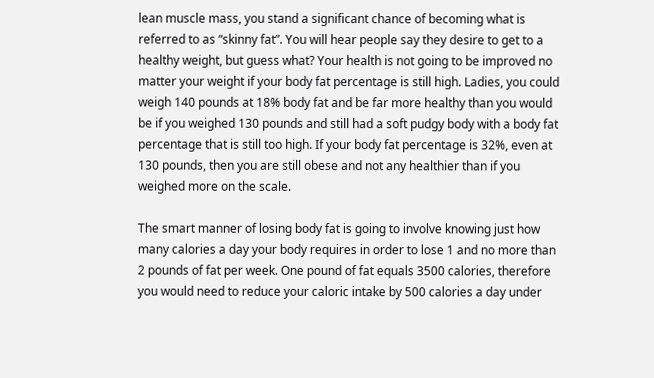lean muscle mass, you stand a significant chance of becoming what is referred to as “skinny fat”. You will hear people say they desire to get to a healthy weight, but guess what? Your health is not going to be improved no matter your weight if your body fat percentage is still high. Ladies, you could weigh 140 pounds at 18% body fat and be far more healthy than you would be if you weighed 130 pounds and still had a soft pudgy body with a body fat percentage that is still too high. If your body fat percentage is 32%, even at 130 pounds, then you are still obese and not any healthier than if you weighed more on the scale.

The smart manner of losing body fat is going to involve knowing just how many calories a day your body requires in order to lose 1 and no more than 2 pounds of fat per week. One pound of fat equals 3500 calories, therefore you would need to reduce your caloric intake by 500 calories a day under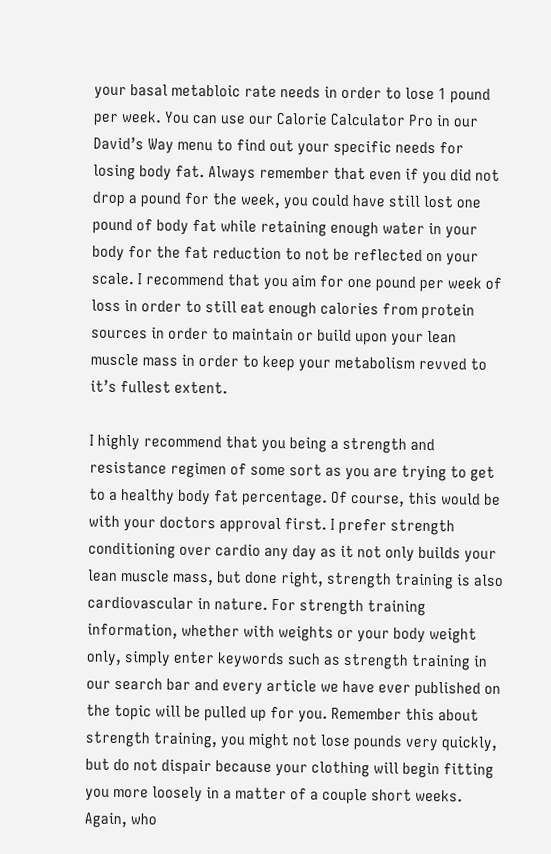your basal metabloic rate needs in order to lose 1 pound per week. You can use our Calorie Calculator Pro in our David’s Way menu to find out your specific needs for losing body fat. Always remember that even if you did not drop a pound for the week, you could have still lost one pound of body fat while retaining enough water in your body for the fat reduction to not be reflected on your scale. I recommend that you aim for one pound per week of loss in order to still eat enough calories from protein sources in order to maintain or build upon your lean muscle mass in order to keep your metabolism revved to it’s fullest extent.

I highly recommend that you being a strength and resistance regimen of some sort as you are trying to get to a healthy body fat percentage. Of course, this would be with your doctors approval first. I prefer strength conditioning over cardio any day as it not only builds your lean muscle mass, but done right, strength training is also cardiovascular in nature. For strength training information, whether with weights or your body weight only, simply enter keywords such as strength training in our search bar and every article we have ever published on the topic will be pulled up for you. Remember this about strength training, you might not lose pounds very quickly, but do not dispair because your clothing will begin fitting you more loosely in a matter of a couple short weeks. Again, who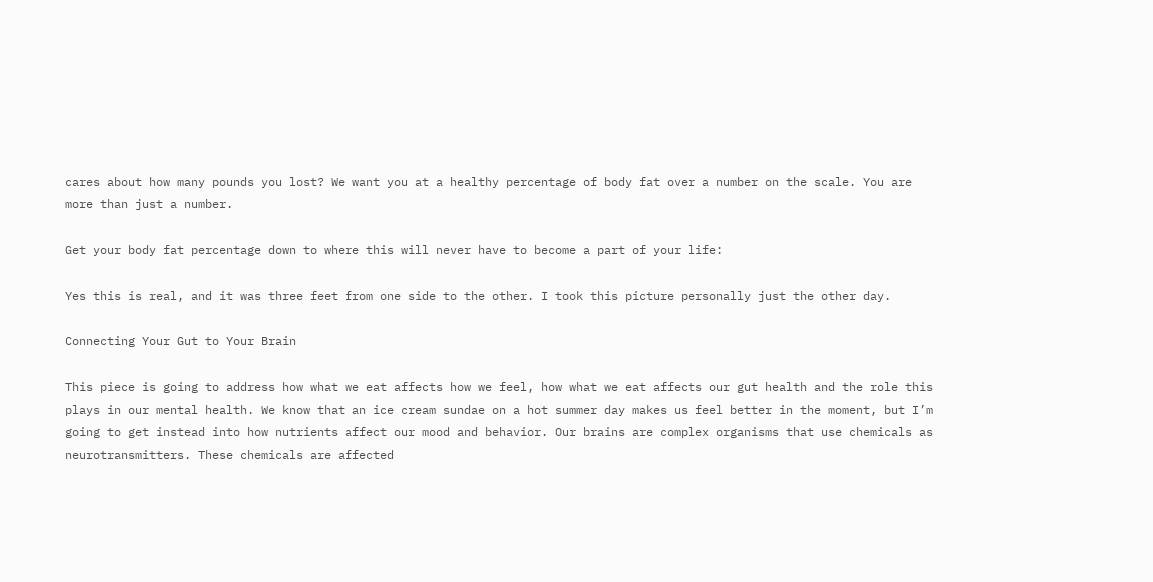cares about how many pounds you lost? We want you at a healthy percentage of body fat over a number on the scale. You are more than just a number.

Get your body fat percentage down to where this will never have to become a part of your life:

Yes this is real, and it was three feet from one side to the other. I took this picture personally just the other day.

Connecting Your Gut to Your Brain

This piece is going to address how what we eat affects how we feel, how what we eat affects our gut health and the role this plays in our mental health. We know that an ice cream sundae on a hot summer day makes us feel better in the moment, but I’m going to get instead into how nutrients affect our mood and behavior. Our brains are complex organisms that use chemicals as neurotransmitters. These chemicals are affected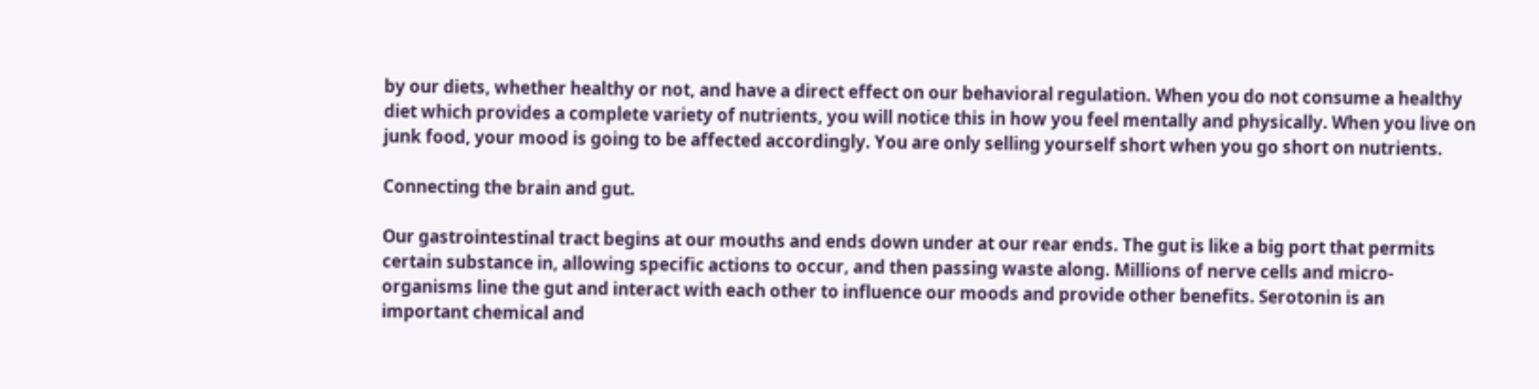by our diets, whether healthy or not, and have a direct effect on our behavioral regulation. When you do not consume a healthy diet which provides a complete variety of nutrients, you will notice this in how you feel mentally and physically. When you live on junk food, your mood is going to be affected accordingly. You are only selling yourself short when you go short on nutrients.

Connecting the brain and gut.

Our gastrointestinal tract begins at our mouths and ends down under at our rear ends. The gut is like a big port that permits certain substance in, allowing specific actions to occur, and then passing waste along. Millions of nerve cells and micro-organisms line the gut and interact with each other to influence our moods and provide other benefits. Serotonin is an important chemical and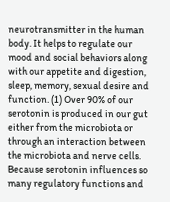neurotransmitter in the human body. It helps to regulate our mood and social behaviors along with our appetite and digestion, sleep, memory, sexual desire and function. (1) Over 90% of our serotonin is produced in our gut either from the microbiota or through an interaction between the microbiota and nerve cells. Because serotonin influences so many regulatory functions and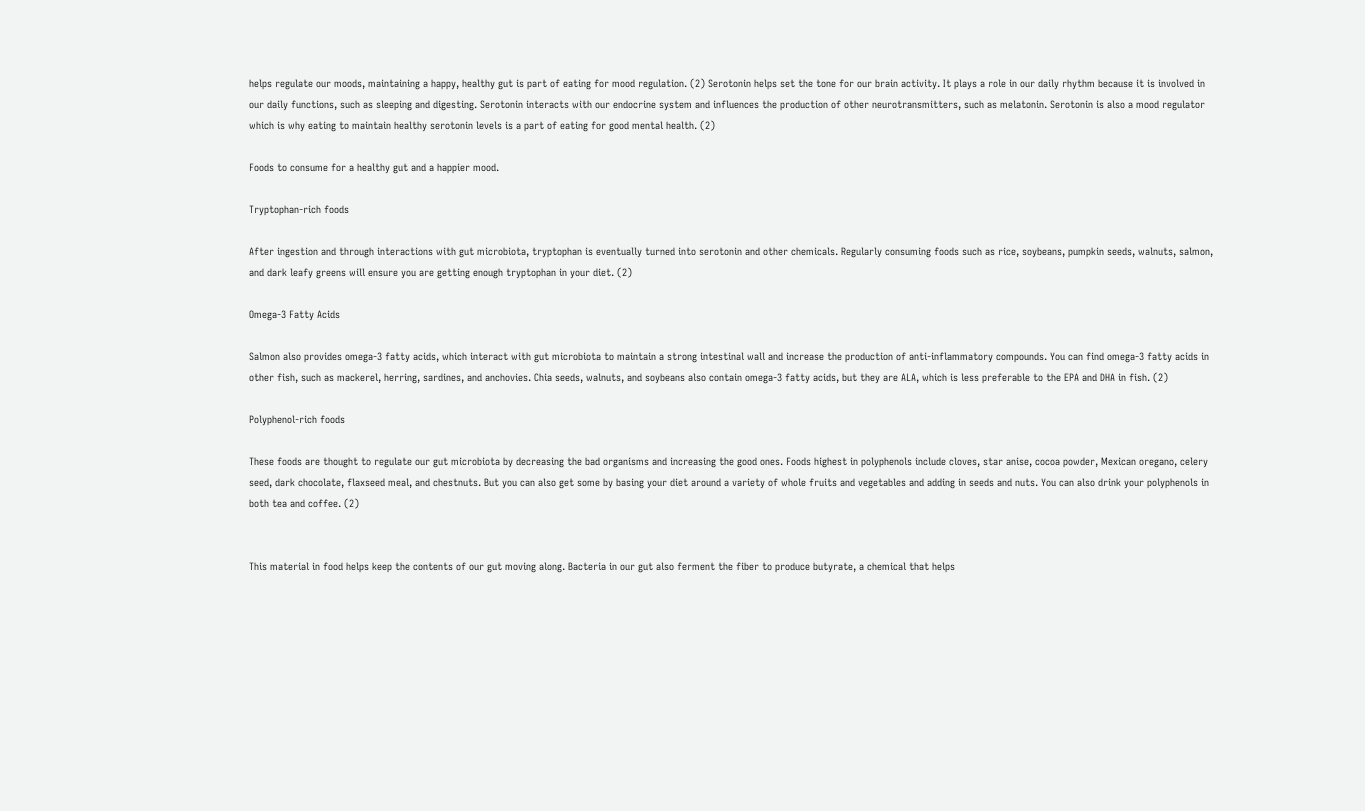helps regulate our moods, maintaining a happy, healthy gut is part of eating for mood regulation. (2) Serotonin helps set the tone for our brain activity. It plays a role in our daily rhythm because it is involved in our daily functions, such as sleeping and digesting. Serotonin interacts with our endocrine system and influences the production of other neurotransmitters, such as melatonin. Serotonin is also a mood regulator which is why eating to maintain healthy serotonin levels is a part of eating for good mental health. (2)

Foods to consume for a healthy gut and a happier mood.

Tryptophan-rich foods

After ingestion and through interactions with gut microbiota, tryptophan is eventually turned into serotonin and other chemicals. Regularly consuming foods such as rice, soybeans, pumpkin seeds, walnuts, salmon, and dark leafy greens will ensure you are getting enough tryptophan in your diet. (2)

Omega-3 Fatty Acids

Salmon also provides omega-3 fatty acids, which interact with gut microbiota to maintain a strong intestinal wall and increase the production of anti-inflammatory compounds. You can find omega-3 fatty acids in other fish, such as mackerel, herring, sardines, and anchovies. Chia seeds, walnuts, and soybeans also contain omega-3 fatty acids, but they are ALA, which is less preferable to the EPA and DHA in fish. (2)

Polyphenol-rich foods

These foods are thought to regulate our gut microbiota by decreasing the bad organisms and increasing the good ones. Foods highest in polyphenols include cloves, star anise, cocoa powder, Mexican oregano, celery seed, dark chocolate, flaxseed meal, and chestnuts. But you can also get some by basing your diet around a variety of whole fruits and vegetables and adding in seeds and nuts. You can also drink your polyphenols in both tea and coffee. (2)


This material in food helps keep the contents of our gut moving along. Bacteria in our gut also ferment the fiber to produce butyrate, a chemical that helps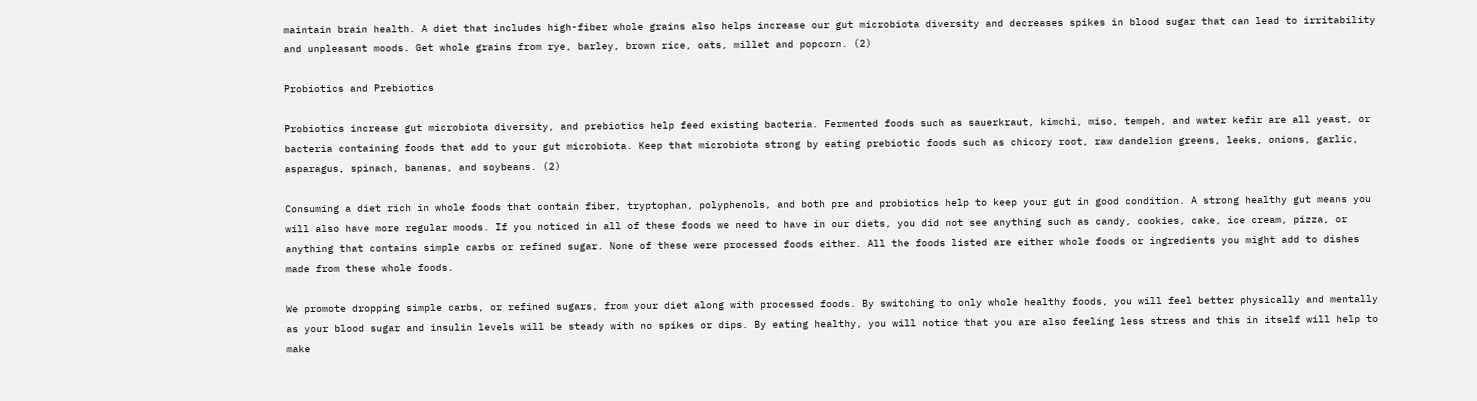maintain brain health. A diet that includes high-fiber whole grains also helps increase our gut microbiota diversity and decreases spikes in blood sugar that can lead to irritability and unpleasant moods. Get whole grains from rye, barley, brown rice, oats, millet and popcorn. (2)

Probiotics and Prebiotics

Probiotics increase gut microbiota diversity, and prebiotics help feed existing bacteria. Fermented foods such as sauerkraut, kimchi, miso, tempeh, and water kefir are all yeast, or bacteria containing foods that add to your gut microbiota. Keep that microbiota strong by eating prebiotic foods such as chicory root, raw dandelion greens, leeks, onions, garlic, asparagus, spinach, bananas, and soybeans. (2)

Consuming a diet rich in whole foods that contain fiber, tryptophan, polyphenols, and both pre and probiotics help to keep your gut in good condition. A strong healthy gut means you will also have more regular moods. If you noticed in all of these foods we need to have in our diets, you did not see anything such as candy, cookies, cake, ice cream, pizza, or anything that contains simple carbs or refined sugar. None of these were processed foods either. All the foods listed are either whole foods or ingredients you might add to dishes made from these whole foods.

We promote dropping simple carbs, or refined sugars, from your diet along with processed foods. By switching to only whole healthy foods, you will feel better physically and mentally as your blood sugar and insulin levels will be steady with no spikes or dips. By eating healthy, you will notice that you are also feeling less stress and this in itself will help to make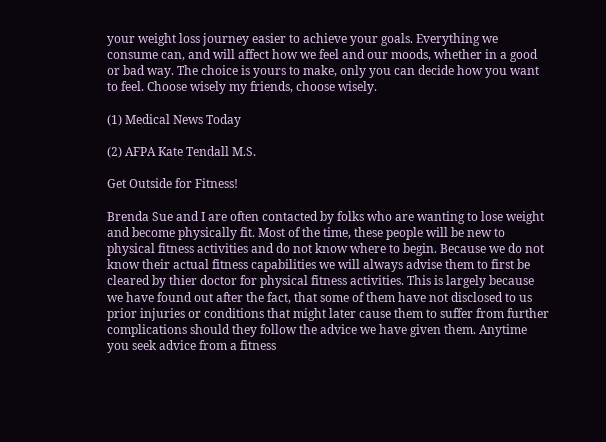your weight loss journey easier to achieve your goals. Everything we consume can, and will affect how we feel and our moods, whether in a good or bad way. The choice is yours to make, only you can decide how you want to feel. Choose wisely my friends, choose wisely.

(1) Medical News Today

(2) AFPA Kate Tendall M.S.

Get Outside for Fitness!

Brenda Sue and I are often contacted by folks who are wanting to lose weight and become physically fit. Most of the time, these people will be new to physical fitness activities and do not know where to begin. Because we do not know their actual fitness capabilities we will always advise them to first be cleared by thier doctor for physical fitness activities. This is largely because we have found out after the fact, that some of them have not disclosed to us prior injuries or conditions that might later cause them to suffer from further complications should they follow the advice we have given them. Anytime you seek advice from a fitness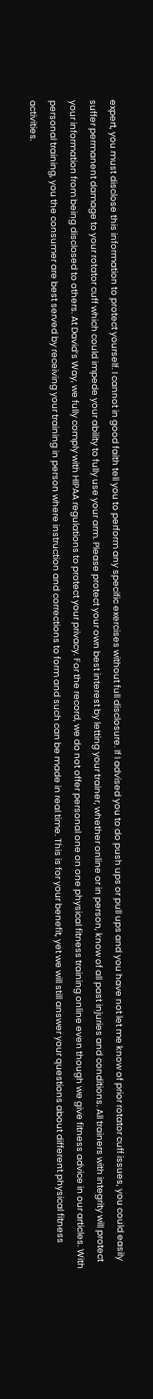expert, you must disclose this information to protect yourself. I cannot in good faith tell you to perform any specific exercises without full disclosure. If I advised you to do push ups or pull ups and you have not let me know of prior rotator cuff issues, you could easily suffer permanent damage to your rotator cuff which could impede your ability to fully use your arm. Please protect your own best interest by letting your trainer, whether online or in person, know of all past injuries and conditions. All trainers with integrity will protect your information from being disclosed to others. At David’s Way, we fully comply with HIPAA regulations to protect your privacy. For the record, we do not offer personal one on one physical fitness training online even though we give fitness advice in our articles. With personal training, you the consumer are best served by receiving your training in person where instruction and corrections to form and such can be made in real time. This is for your benefit, yet we will still answer your questions about different physical fitness activities.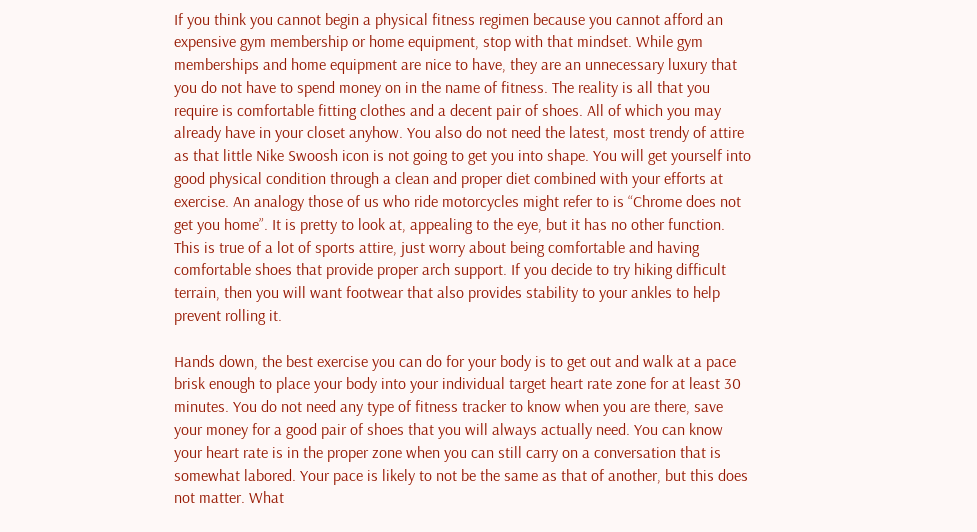If you think you cannot begin a physical fitness regimen because you cannot afford an expensive gym membership or home equipment, stop with that mindset. While gym memberships and home equipment are nice to have, they are an unnecessary luxury that you do not have to spend money on in the name of fitness. The reality is all that you require is comfortable fitting clothes and a decent pair of shoes. All of which you may already have in your closet anyhow. You also do not need the latest, most trendy of attire as that little Nike Swoosh icon is not going to get you into shape. You will get yourself into good physical condition through a clean and proper diet combined with your efforts at exercise. An analogy those of us who ride motorcycles might refer to is “Chrome does not get you home”. It is pretty to look at, appealing to the eye, but it has no other function. This is true of a lot of sports attire, just worry about being comfortable and having comfortable shoes that provide proper arch support. If you decide to try hiking difficult terrain, then you will want footwear that also provides stability to your ankles to help prevent rolling it.

Hands down, the best exercise you can do for your body is to get out and walk at a pace brisk enough to place your body into your individual target heart rate zone for at least 30 minutes. You do not need any type of fitness tracker to know when you are there, save your money for a good pair of shoes that you will always actually need. You can know your heart rate is in the proper zone when you can still carry on a conversation that is somewhat labored. Your pace is likely to not be the same as that of another, but this does not matter. What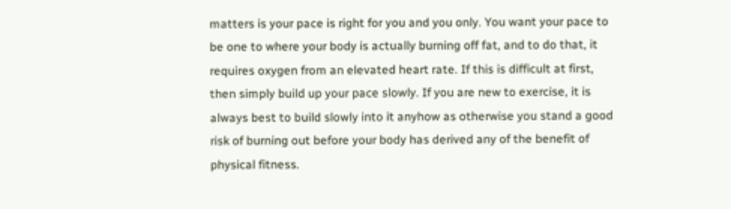matters is your pace is right for you and you only. You want your pace to be one to where your body is actually burning off fat, and to do that, it requires oxygen from an elevated heart rate. If this is difficult at first, then simply build up your pace slowly. If you are new to exercise, it is always best to build slowly into it anyhow as otherwise you stand a good risk of burning out before your body has derived any of the benefit of physical fitness.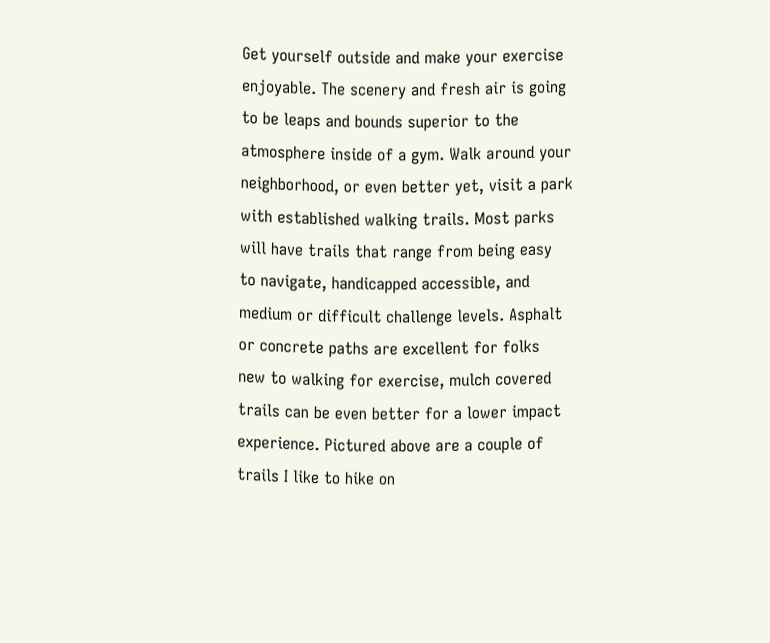Get yourself outside and make your exercise enjoyable. The scenery and fresh air is going to be leaps and bounds superior to the atmosphere inside of a gym. Walk around your neighborhood, or even better yet, visit a park with established walking trails. Most parks will have trails that range from being easy to navigate, handicapped accessible, and medium or difficult challenge levels. Asphalt or concrete paths are excellent for folks new to walking for exercise, mulch covered trails can be even better for a lower impact experience. Pictured above are a couple of trails I like to hike on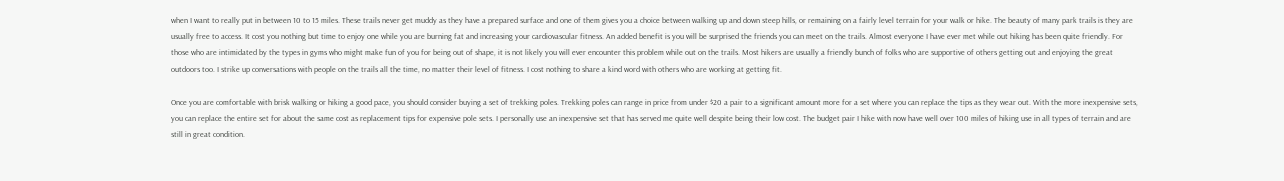when I want to really put in between 10 to 15 miles. These trails never get muddy as they have a prepared surface and one of them gives you a choice between walking up and down steep hills, or remaining on a fairly level terrain for your walk or hike. The beauty of many park trails is they are usually free to access. It cost you nothing but time to enjoy one while you are burning fat and increasing your cardiovascular fitness. An added benefit is you will be surprised the friends you can meet on the trails. Almost everyone I have ever met while out hiking has been quite friendly. For those who are intimidated by the types in gyms who might make fun of you for being out of shape, it is not likely you will ever encounter this problem while out on the trails. Most hikers are usually a friendly bunch of folks who are supportive of others getting out and enjoying the great outdoors too. I strike up conversations with people on the trails all the time, no matter their level of fitness. I cost nothing to share a kind word with others who are working at getting fit.

Once you are comfortable with brisk walking or hiking a good pace, you should consider buying a set of trekking poles. Trekking poles can range in price from under $20 a pair to a significant amount more for a set where you can replace the tips as they wear out. With the more inexpensive sets, you can replace the entire set for about the same cost as replacement tips for expensive pole sets. I personally use an inexpensive set that has served me quite well despite being their low cost. The budget pair I hike with now have well over 100 miles of hiking use in all types of terrain and are still in great condition.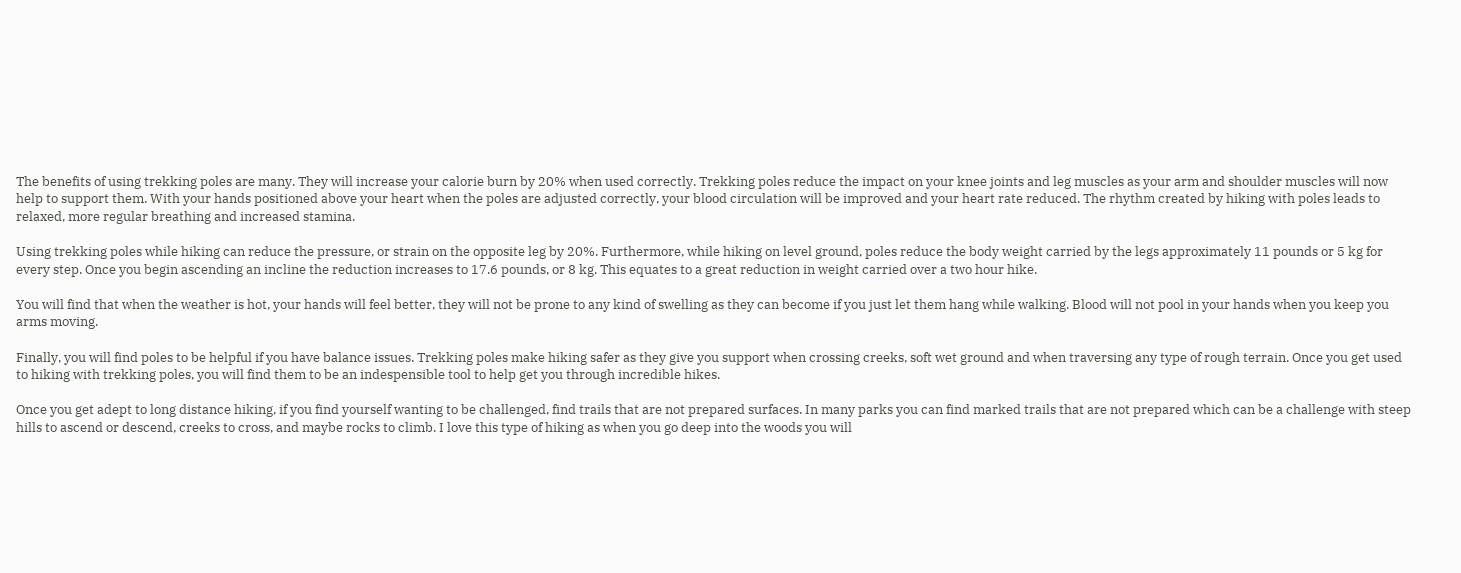The benefits of using trekking poles are many. They will increase your calorie burn by 20% when used correctly. Trekking poles reduce the impact on your knee joints and leg muscles as your arm and shoulder muscles will now help to support them. With your hands positioned above your heart when the poles are adjusted correctly, your blood circulation will be improved and your heart rate reduced. The rhythm created by hiking with poles leads to relaxed, more regular breathing and increased stamina.

Using trekking poles while hiking can reduce the pressure, or strain on the opposite leg by 20%. Furthermore, while hiking on level ground, poles reduce the body weight carried by the legs approximately 11 pounds or 5 kg for every step. Once you begin ascending an incline the reduction increases to 17.6 pounds, or 8 kg. This equates to a great reduction in weight carried over a two hour hike.

You will find that when the weather is hot, your hands will feel better, they will not be prone to any kind of swelling as they can become if you just let them hang while walking. Blood will not pool in your hands when you keep you arms moving.

Finally, you will find poles to be helpful if you have balance issues. Trekking poles make hiking safer as they give you support when crossing creeks, soft wet ground and when traversing any type of rough terrain. Once you get used to hiking with trekking poles, you will find them to be an indespensible tool to help get you through incredible hikes.

Once you get adept to long distance hiking, if you find yourself wanting to be challenged, find trails that are not prepared surfaces. In many parks you can find marked trails that are not prepared which can be a challenge with steep hills to ascend or descend, creeks to cross, and maybe rocks to climb. I love this type of hiking as when you go deep into the woods you will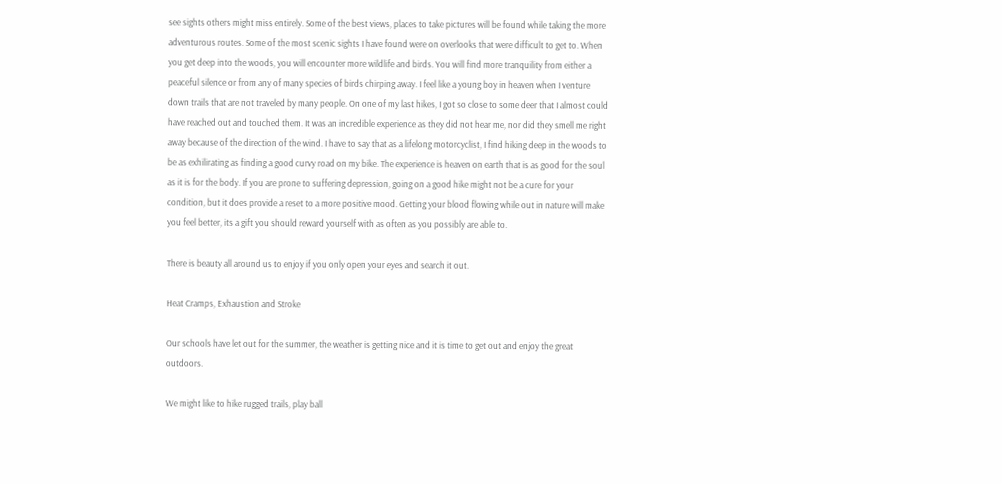see sights others might miss entirely. Some of the best views, places to take pictures will be found while taking the more adventurous routes. Some of the most scenic sights I have found were on overlooks that were difficult to get to. When you get deep into the woods, you will encounter more wildlife and birds. You will find more tranquility from either a peaceful silence or from any of many species of birds chirping away. I feel like a young boy in heaven when I venture down trails that are not traveled by many people. On one of my last hikes, I got so close to some deer that I almost could have reached out and touched them. It was an incredible experience as they did not hear me, nor did they smell me right away because of the direction of the wind. I have to say that as a lifelong motorcyclist, I find hiking deep in the woods to be as exhilirating as finding a good curvy road on my bike. The experience is heaven on earth that is as good for the soul as it is for the body. If you are prone to suffering depression, going on a good hike might not be a cure for your condition, but it does provide a reset to a more positive mood. Getting your blood flowing while out in nature will make you feel better, its a gift you should reward yourself with as often as you possibly are able to.

There is beauty all around us to enjoy if you only open your eyes and search it out.

Heat Cramps, Exhaustion and Stroke

Our schools have let out for the summer, the weather is getting nice and it is time to get out and enjoy the great outdoors.

We might like to hike rugged trails, play ball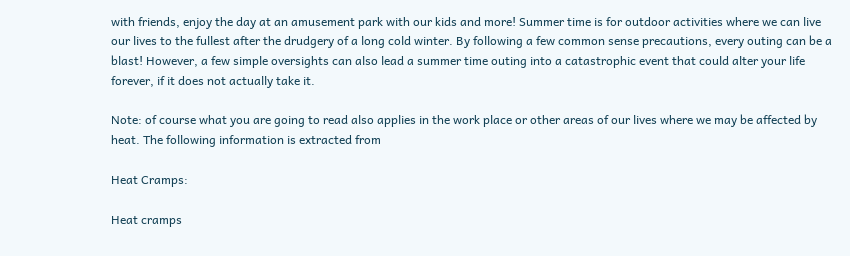with friends, enjoy the day at an amusement park with our kids and more! Summer time is for outdoor activities where we can live our lives to the fullest after the drudgery of a long cold winter. By following a few common sense precautions, every outing can be a blast! However, a few simple oversights can also lead a summer time outing into a catastrophic event that could alter your life forever, if it does not actually take it.

Note: of course what you are going to read also applies in the work place or other areas of our lives where we may be affected by heat. The following information is extracted from

Heat Cramps:

Heat cramps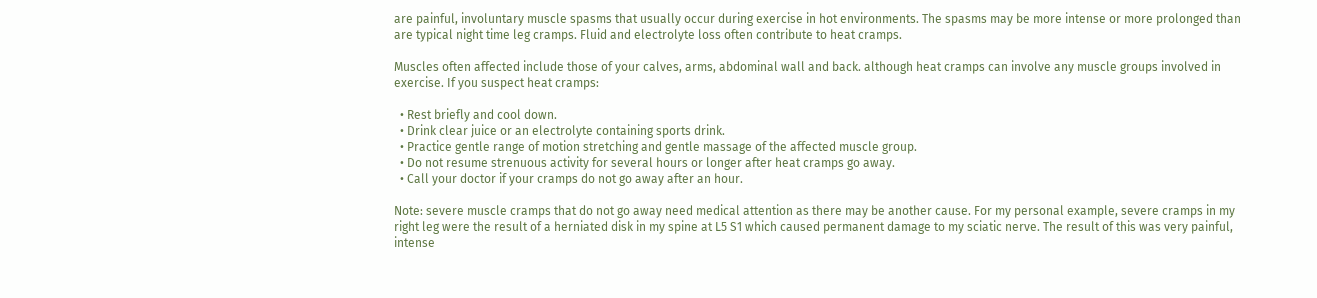are painful, involuntary muscle spasms that usually occur during exercise in hot environments. The spasms may be more intense or more prolonged than are typical night time leg cramps. Fluid and electrolyte loss often contribute to heat cramps.

Muscles often affected include those of your calves, arms, abdominal wall and back. although heat cramps can involve any muscle groups involved in exercise. If you suspect heat cramps:

  • Rest briefly and cool down.
  • Drink clear juice or an electrolyte containing sports drink.
  • Practice gentle range of motion stretching and gentle massage of the affected muscle group.
  • Do not resume strenuous activity for several hours or longer after heat cramps go away.
  • Call your doctor if your cramps do not go away after an hour.

Note: severe muscle cramps that do not go away need medical attention as there may be another cause. For my personal example, severe cramps in my right leg were the result of a herniated disk in my spine at L5 S1 which caused permanent damage to my sciatic nerve. The result of this was very painful, intense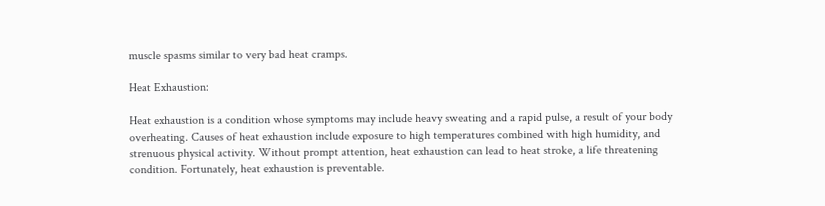muscle spasms similar to very bad heat cramps.

Heat Exhaustion:

Heat exhaustion is a condition whose symptoms may include heavy sweating and a rapid pulse, a result of your body overheating. Causes of heat exhaustion include exposure to high temperatures combined with high humidity, and strenuous physical activity. Without prompt attention, heat exhaustion can lead to heat stroke, a life threatening condition. Fortunately, heat exhaustion is preventable.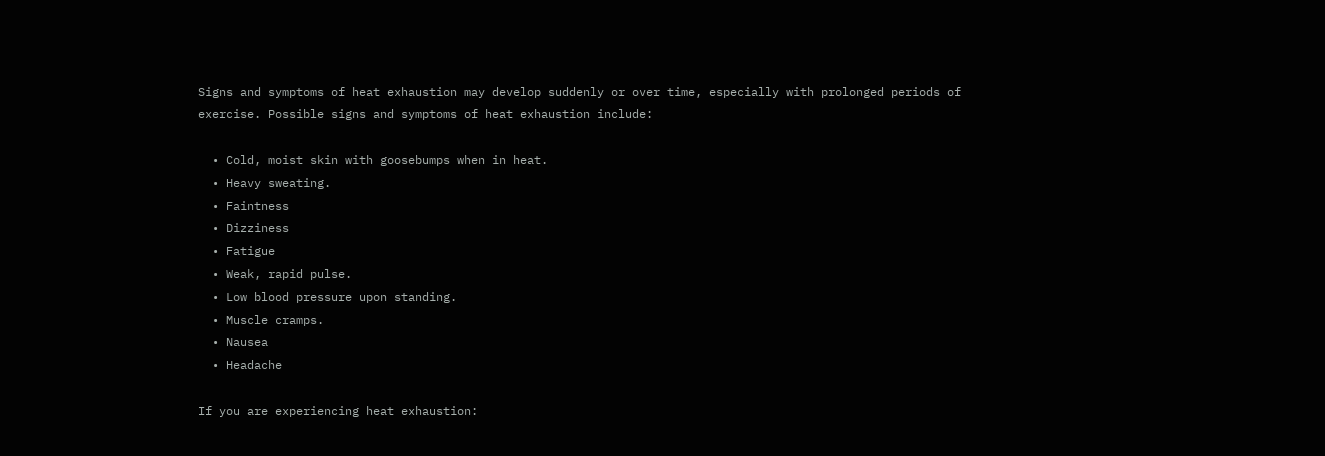Signs and symptoms of heat exhaustion may develop suddenly or over time, especially with prolonged periods of exercise. Possible signs and symptoms of heat exhaustion include:

  • Cold, moist skin with goosebumps when in heat.
  • Heavy sweating.
  • Faintness
  • Dizziness
  • Fatigue
  • Weak, rapid pulse.
  • Low blood pressure upon standing.
  • Muscle cramps.
  • Nausea
  • Headache

If you are experiencing heat exhaustion: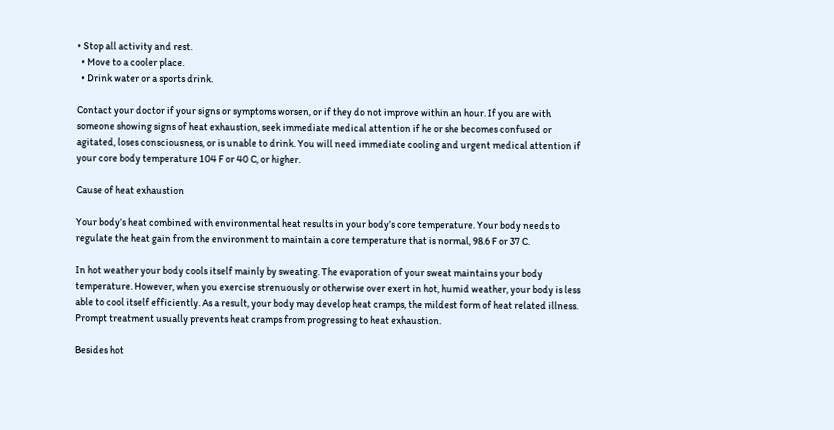• Stop all activity and rest.
  • Move to a cooler place.
  • Drink water or a sports drink.

Contact your doctor if your signs or symptoms worsen, or if they do not improve within an hour. If you are with someone showing signs of heat exhaustion, seek immediate medical attention if he or she becomes confused or agitated, loses consciousness, or is unable to drink. You will need immediate cooling and urgent medical attention if your core body temperature 104 F or 40 C, or higher.

Cause of heat exhaustion

Your body’s heat combined with environmental heat results in your body’s core temperature. Your body needs to regulate the heat gain from the environment to maintain a core temperature that is normal, 98.6 F or 37 C.

In hot weather your body cools itself mainly by sweating. The evaporation of your sweat maintains your body temperature. However, when you exercise strenuously or otherwise over exert in hot, humid weather, your body is less able to cool itself efficiently. As a result, your body may develop heat cramps, the mildest form of heat related illness. Prompt treatment usually prevents heat cramps from progressing to heat exhaustion.

Besides hot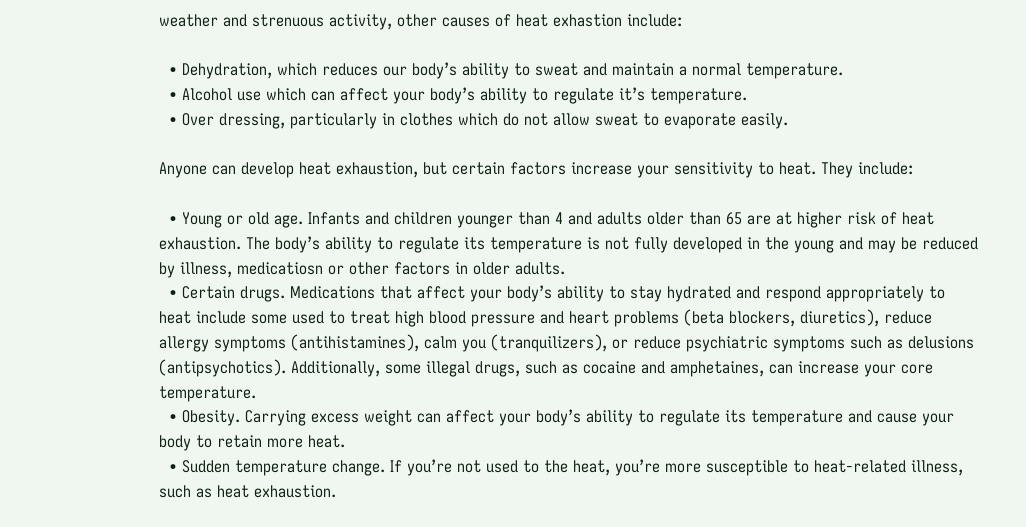weather and strenuous activity, other causes of heat exhastion include:

  • Dehydration, which reduces our body’s ability to sweat and maintain a normal temperature.
  • Alcohol use which can affect your body’s ability to regulate it’s temperature.
  • Over dressing, particularly in clothes which do not allow sweat to evaporate easily.

Anyone can develop heat exhaustion, but certain factors increase your sensitivity to heat. They include:

  • Young or old age. Infants and children younger than 4 and adults older than 65 are at higher risk of heat exhaustion. The body’s ability to regulate its temperature is not fully developed in the young and may be reduced by illness, medicatiosn or other factors in older adults.
  • Certain drugs. Medications that affect your body’s ability to stay hydrated and respond appropriately to heat include some used to treat high blood pressure and heart problems (beta blockers, diuretics), reduce allergy symptoms (antihistamines), calm you (tranquilizers), or reduce psychiatric symptoms such as delusions (antipsychotics). Additionally, some illegal drugs, such as cocaine and amphetaines, can increase your core temperature.
  • Obesity. Carrying excess weight can affect your body’s ability to regulate its temperature and cause your body to retain more heat.
  • Sudden temperature change. If you’re not used to the heat, you’re more susceptible to heat-related illness, such as heat exhaustion.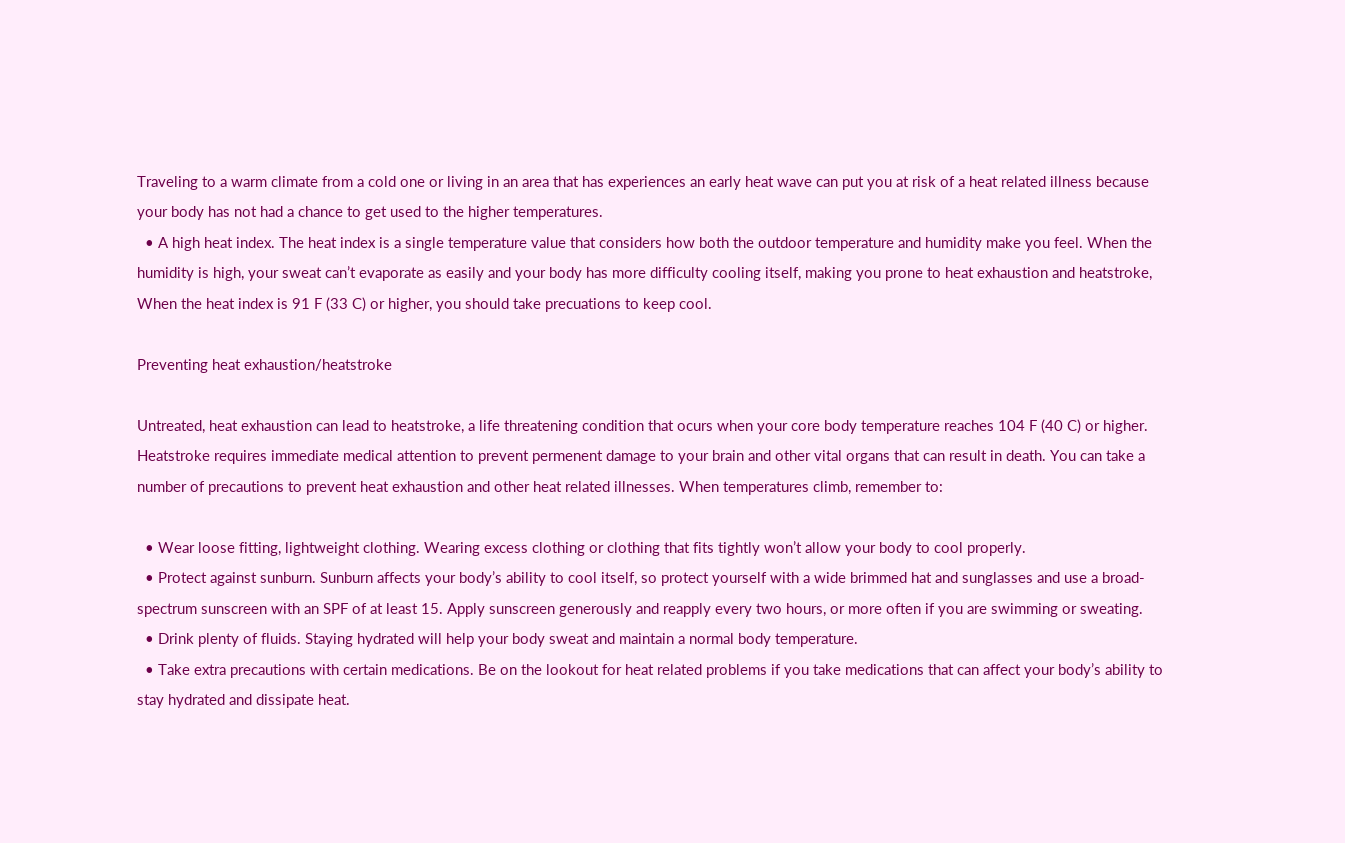Traveling to a warm climate from a cold one or living in an area that has experiences an early heat wave can put you at risk of a heat related illness because your body has not had a chance to get used to the higher temperatures.
  • A high heat index. The heat index is a single temperature value that considers how both the outdoor temperature and humidity make you feel. When the humidity is high, your sweat can’t evaporate as easily and your body has more difficulty cooling itself, making you prone to heat exhaustion and heatstroke, When the heat index is 91 F (33 C) or higher, you should take precuations to keep cool.

Preventing heat exhaustion/heatstroke

Untreated, heat exhaustion can lead to heatstroke, a life threatening condition that ocurs when your core body temperature reaches 104 F (40 C) or higher. Heatstroke requires immediate medical attention to prevent permenent damage to your brain and other vital organs that can result in death. You can take a number of precautions to prevent heat exhaustion and other heat related illnesses. When temperatures climb, remember to:

  • Wear loose fitting, lightweight clothing. Wearing excess clothing or clothing that fits tightly won’t allow your body to cool properly.
  • Protect against sunburn. Sunburn affects your body’s ability to cool itself, so protect yourself with a wide brimmed hat and sunglasses and use a broad-spectrum sunscreen with an SPF of at least 15. Apply sunscreen generously and reapply every two hours, or more often if you are swimming or sweating.
  • Drink plenty of fluids. Staying hydrated will help your body sweat and maintain a normal body temperature.
  • Take extra precautions with certain medications. Be on the lookout for heat related problems if you take medications that can affect your body’s ability to stay hydrated and dissipate heat.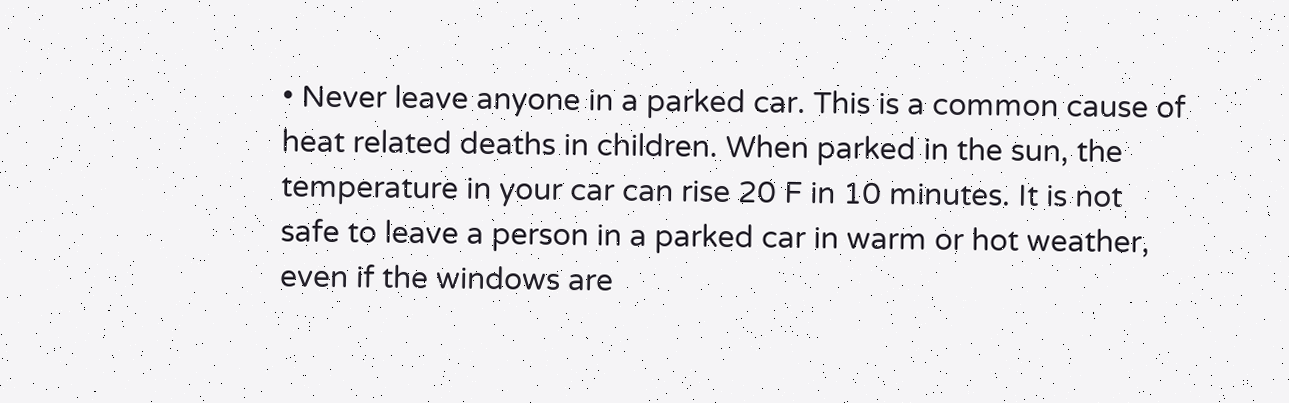• Never leave anyone in a parked car. This is a common cause of heat related deaths in children. When parked in the sun, the temperature in your car can rise 20 F in 10 minutes. It is not safe to leave a person in a parked car in warm or hot weather, even if the windows are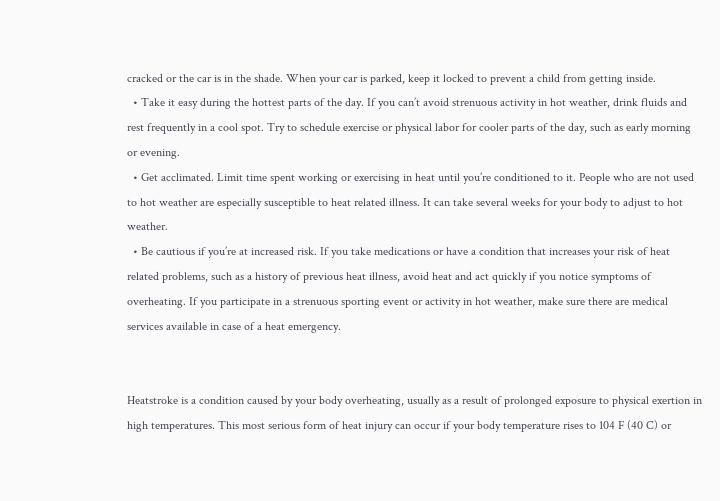cracked or the car is in the shade. When your car is parked, keep it locked to prevent a child from getting inside.
  • Take it easy during the hottest parts of the day. If you can’t avoid strenuous activity in hot weather, drink fluids and rest frequently in a cool spot. Try to schedule exercise or physical labor for cooler parts of the day, such as early morning or evening.
  • Get acclimated. Limit time spent working or exercising in heat until you’re conditioned to it. People who are not used to hot weather are especially susceptible to heat related illness. It can take several weeks for your body to adjust to hot weather.
  • Be cautious if you’re at increased risk. If you take medications or have a condition that increases your risk of heat related problems, such as a history of previous heat illness, avoid heat and act quickly if you notice symptoms of overheating. If you participate in a strenuous sporting event or activity in hot weather, make sure there are medical services available in case of a heat emergency.


Heatstroke is a condition caused by your body overheating, usually as a result of prolonged exposure to physical exertion in high temperatures. This most serious form of heat injury can occur if your body temperature rises to 104 F (40 C) or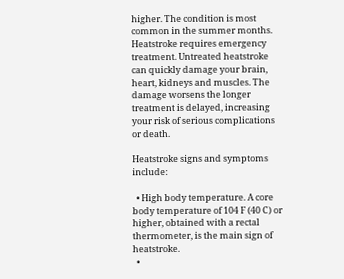higher. The condition is most common in the summer months. Heatstroke requires emergency treatment. Untreated heatstroke can quickly damage your brain, heart, kidneys and muscles. The damage worsens the longer treatment is delayed, increasing your risk of serious complications or death.

Heatstroke signs and symptoms include:

  • High body temperature. A core body temperature of 104 F (40 C) or higher, obtained with a rectal thermometer, is the main sign of heatstroke.
  •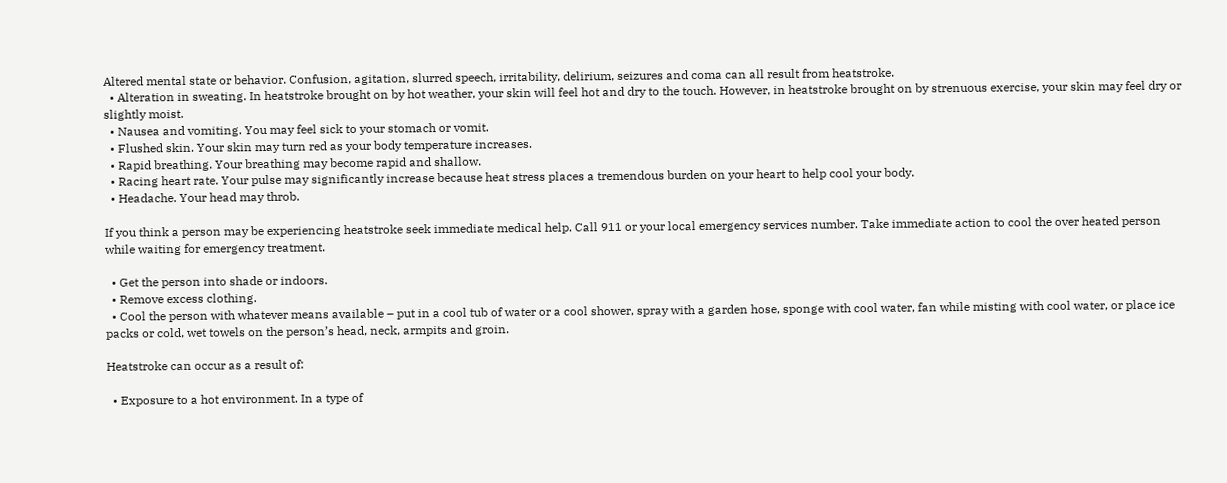Altered mental state or behavior. Confusion, agitation, slurred speech, irritability, delirium, seizures and coma can all result from heatstroke.
  • Alteration in sweating. In heatstroke brought on by hot weather, your skin will feel hot and dry to the touch. However, in heatstroke brought on by strenuous exercise, your skin may feel dry or slightly moist.
  • Nausea and vomiting. You may feel sick to your stomach or vomit.
  • Flushed skin. Your skin may turn red as your body temperature increases.
  • Rapid breathing. Your breathing may become rapid and shallow.
  • Racing heart rate. Your pulse may significantly increase because heat stress places a tremendous burden on your heart to help cool your body.
  • Headache. Your head may throb.

If you think a person may be experiencing heatstroke seek immediate medical help. Call 911 or your local emergency services number. Take immediate action to cool the over heated person while waiting for emergency treatment.

  • Get the person into shade or indoors.
  • Remove excess clothing.
  • Cool the person with whatever means available – put in a cool tub of water or a cool shower, spray with a garden hose, sponge with cool water, fan while misting with cool water, or place ice packs or cold, wet towels on the person’s head, neck, armpits and groin.

Heatstroke can occur as a result of:

  • Exposure to a hot environment. In a type of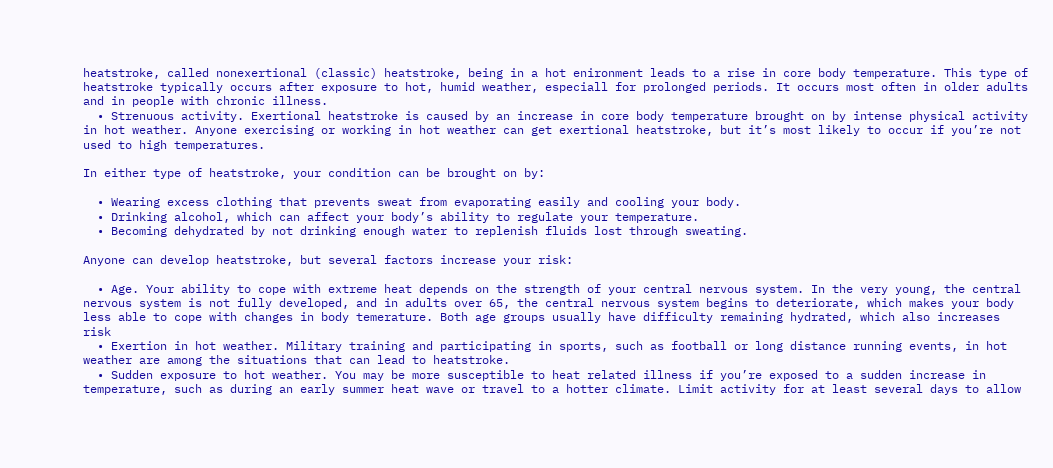heatstroke, called nonexertional (classic) heatstroke, being in a hot enironment leads to a rise in core body temperature. This type of heatstroke typically occurs after exposure to hot, humid weather, especiall for prolonged periods. It occurs most often in older adults and in people with chronic illness.
  • Strenuous activity. Exertional heatstroke is caused by an increase in core body temperature brought on by intense physical activity in hot weather. Anyone exercising or working in hot weather can get exertional heatstroke, but it’s most likely to occur if you’re not used to high temperatures.

In either type of heatstroke, your condition can be brought on by:

  • Wearing excess clothing that prevents sweat from evaporating easily and cooling your body.
  • Drinking alcohol, which can affect your body’s ability to regulate your temperature.
  • Becoming dehydrated by not drinking enough water to replenish fluids lost through sweating.

Anyone can develop heatstroke, but several factors increase your risk:

  • Age. Your ability to cope with extreme heat depends on the strength of your central nervous system. In the very young, the central nervous system is not fully developed, and in adults over 65, the central nervous system begins to deteriorate, which makes your body less able to cope with changes in body temerature. Both age groups usually have difficulty remaining hydrated, which also increases risk
  • Exertion in hot weather. Military training and participating in sports, such as football or long distance running events, in hot weather are among the situations that can lead to heatstroke.
  • Sudden exposure to hot weather. You may be more susceptible to heat related illness if you’re exposed to a sudden increase in temperature, such as during an early summer heat wave or travel to a hotter climate. Limit activity for at least several days to allow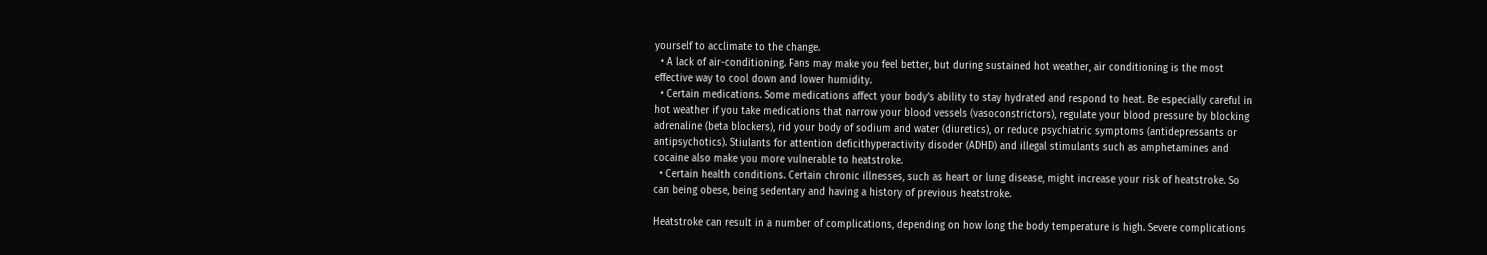yourself to acclimate to the change.
  • A lack of air-conditioning. Fans may make you feel better, but during sustained hot weather, air conditioning is the most effective way to cool down and lower humidity.
  • Certain medications. Some medications affect your body’s ability to stay hydrated and respond to heat. Be especially careful in hot weather if you take medications that narrow your blood vessels (vasoconstrictors), regulate your blood pressure by blocking adrenaline (beta blockers), rid your body of sodium and water (diuretics), or reduce psychiatric symptoms (antidepressants or antipsychotics). Stiulants for attention deficithyperactivity disoder (ADHD) and illegal stimulants such as amphetamines and cocaine also make you more vulnerable to heatstroke.
  • Certain health conditions. Certain chronic illnesses, such as heart or lung disease, might increase your risk of heatstroke. So can being obese, being sedentary and having a history of previous heatstroke.

Heatstroke can result in a number of complications, depending on how long the body temperature is high. Severe complications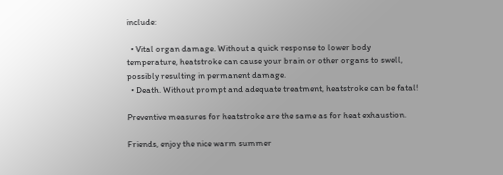include:

  • Vital organ damage. Without a quick response to lower body temperature, heatstroke can cause your brain or other organs to swell, possibly resulting in permanent damage.
  • Death. Without prompt and adequate treatment, heatstroke can be fatal!

Preventive measures for heatstroke are the same as for heat exhaustion.

Friends, enjoy the nice warm summer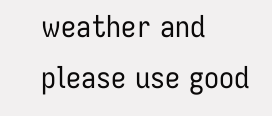weather and please use good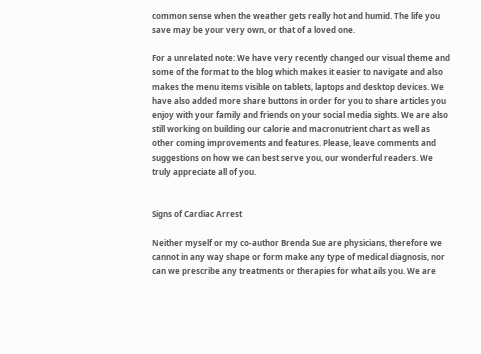common sense when the weather gets really hot and humid. The life you save may be your very own, or that of a loved one.

For a unrelated note: We have very recently changed our visual theme and some of the format to the blog which makes it easier to navigate and also makes the menu items visible on tablets, laptops and desktop devices. We have also added more share buttons in order for you to share articles you enjoy with your family and friends on your social media sights. We are also still working on building our calorie and macronutrient chart as well as other coming improvements and features. Please, leave comments and suggestions on how we can best serve you, our wonderful readers. We truly appreciate all of you.


Signs of Cardiac Arrest

Neither myself or my co-author Brenda Sue are physicians, therefore we cannot in any way shape or form make any type of medical diagnosis, nor can we prescribe any treatments or therapies for what ails you. We are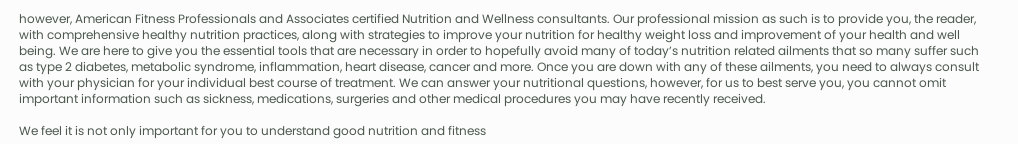however, American Fitness Professionals and Associates certified Nutrition and Wellness consultants. Our professional mission as such is to provide you, the reader, with comprehensive healthy nutrition practices, along with strategies to improve your nutrition for healthy weight loss and improvement of your health and well being. We are here to give you the essential tools that are necessary in order to hopefully avoid many of today’s nutrition related ailments that so many suffer such as type 2 diabetes, metabolic syndrome, inflammation, heart disease, cancer and more. Once you are down with any of these ailments, you need to always consult with your physician for your individual best course of treatment. We can answer your nutritional questions, however, for us to best serve you, you cannot omit important information such as sickness, medications, surgeries and other medical procedures you may have recently received.

We feel it is not only important for you to understand good nutrition and fitness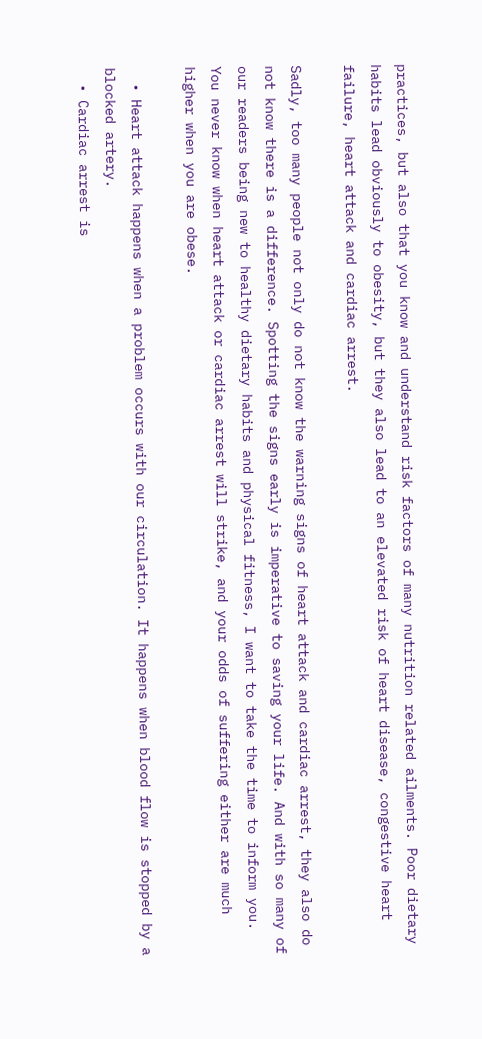practices, but also that you know and understand risk factors of many nutrition related ailments. Poor dietary habits lead obviously to obesity, but they also lead to an elevated risk of heart disease, congestive heart failure, heart attack and cardiac arrest.

Sadly, too many people not only do not know the warning signs of heart attack and cardiac arrest, they also do not know there is a difference. Spotting the signs early is imperative to saving your life. And with so many of our readers being new to healthy dietary habits and physical fitness, I want to take the time to inform you. You never know when heart attack or cardiac arrest will strike, and your odds of suffering either are much higher when you are obese.

  • Heart attack happens when a problem occurs with our circulation. It happens when blood flow is stopped by a blocked artery.
  • Cardiac arrest is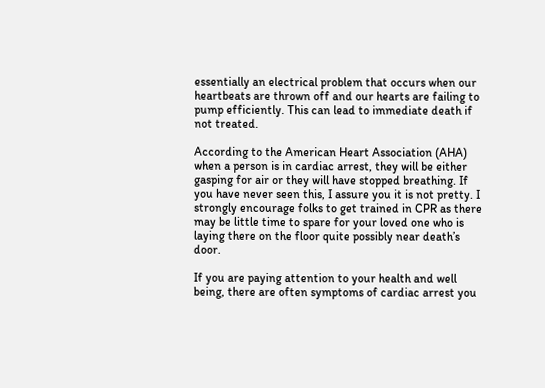essentially an electrical problem that occurs when our heartbeats are thrown off and our hearts are failing to pump efficiently. This can lead to immediate death if not treated.

According to the American Heart Association (AHA) when a person is in cardiac arrest, they will be either gasping for air or they will have stopped breathing. If you have never seen this, I assure you it is not pretty. I strongly encourage folks to get trained in CPR as there may be little time to spare for your loved one who is laying there on the floor quite possibly near death’s door.

If you are paying attention to your health and well being, there are often symptoms of cardiac arrest you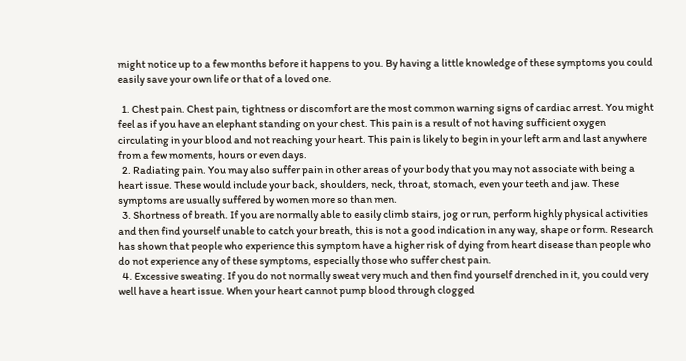might notice up to a few months before it happens to you. By having a little knowledge of these symptoms you could easily save your own life or that of a loved one.

  1. Chest pain. Chest pain, tightness or discomfort are the most common warning signs of cardiac arrest. You might feel as if you have an elephant standing on your chest. This pain is a result of not having sufficient oxygen circulating in your blood and not reaching your heart. This pain is likely to begin in your left arm and last anywhere from a few moments, hours or even days.
  2. Radiating pain. You may also suffer pain in other areas of your body that you may not associate with being a heart issue. These would include your back, shoulders, neck, throat, stomach, even your teeth and jaw. These symptoms are usually suffered by women more so than men.
  3. Shortness of breath. If you are normally able to easily climb stairs, jog or run, perform highly physical activities and then find yourself unable to catch your breath, this is not a good indication in any way, shape or form. Research has shown that people who experience this symptom have a higher risk of dying from heart disease than people who do not experience any of these symptoms, especially those who suffer chest pain.
  4. Excessive sweating. If you do not normally sweat very much and then find yourself drenched in it, you could very well have a heart issue. When your heart cannot pump blood through clogged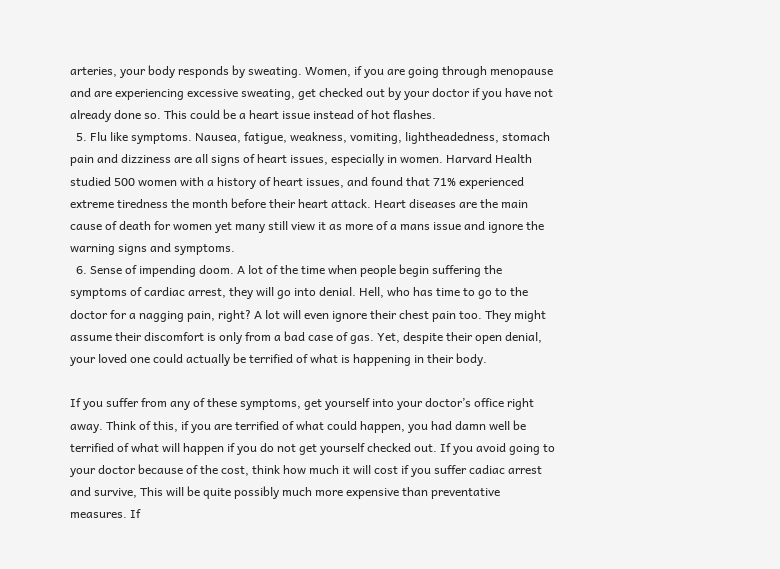arteries, your body responds by sweating. Women, if you are going through menopause and are experiencing excessive sweating, get checked out by your doctor if you have not already done so. This could be a heart issue instead of hot flashes.
  5. Flu like symptoms. Nausea, fatigue, weakness, vomiting, lightheadedness, stomach pain and dizziness are all signs of heart issues, especially in women. Harvard Health studied 500 women with a history of heart issues, and found that 71% experienced extreme tiredness the month before their heart attack. Heart diseases are the main cause of death for women yet many still view it as more of a mans issue and ignore the warning signs and symptoms.
  6. Sense of impending doom. A lot of the time when people begin suffering the symptoms of cardiac arrest, they will go into denial. Hell, who has time to go to the doctor for a nagging pain, right? A lot will even ignore their chest pain too. They might assume their discomfort is only from a bad case of gas. Yet, despite their open denial, your loved one could actually be terrified of what is happening in their body.

If you suffer from any of these symptoms, get yourself into your doctor’s office right away. Think of this, if you are terrified of what could happen, you had damn well be terrified of what will happen if you do not get yourself checked out. If you avoid going to your doctor because of the cost, think how much it will cost if you suffer cadiac arrest and survive, This will be quite possibly much more expensive than preventative measures. If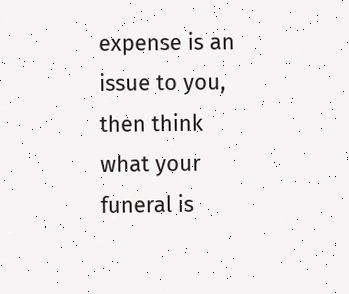expense is an issue to you, then think what your funeral is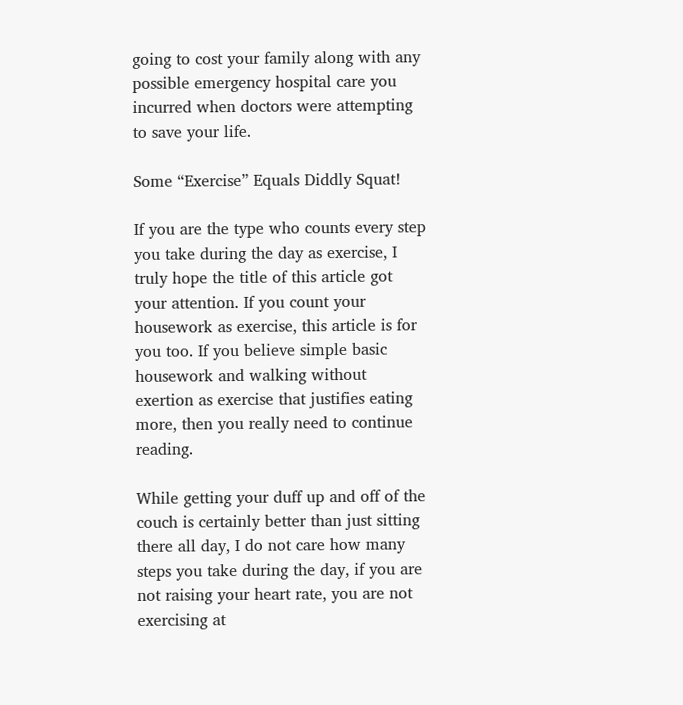going to cost your family along with any possible emergency hospital care you incurred when doctors were attempting to save your life.

Some “Exercise” Equals Diddly Squat!

If you are the type who counts every step you take during the day as exercise, I truly hope the title of this article got your attention. If you count your housework as exercise, this article is for you too. If you believe simple basic housework and walking without exertion as exercise that justifies eating more, then you really need to continue reading.

While getting your duff up and off of the couch is certainly better than just sitting there all day, I do not care how many steps you take during the day, if you are not raising your heart rate, you are not exercising at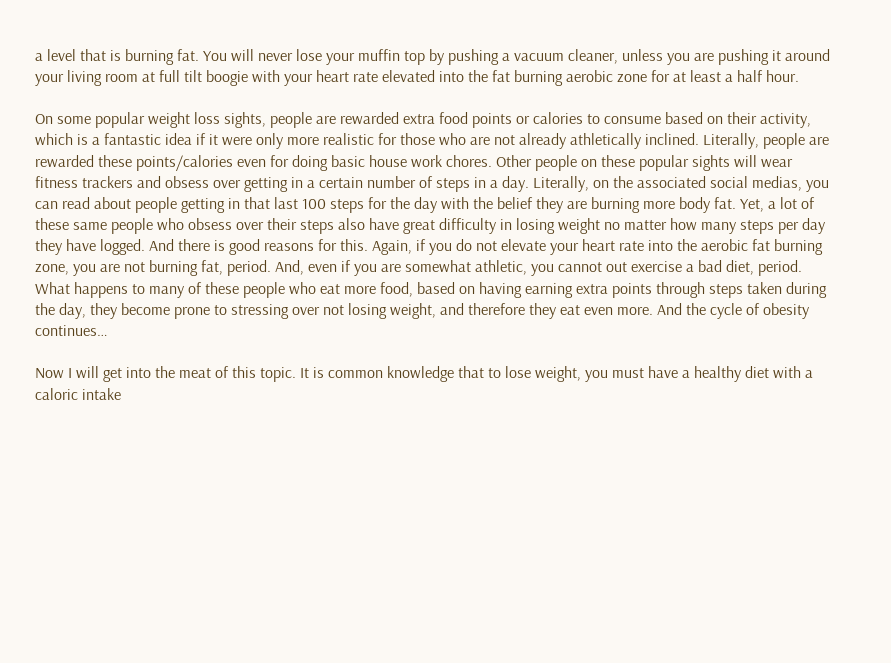a level that is burning fat. You will never lose your muffin top by pushing a vacuum cleaner, unless you are pushing it around your living room at full tilt boogie with your heart rate elevated into the fat burning aerobic zone for at least a half hour.

On some popular weight loss sights, people are rewarded extra food points or calories to consume based on their activity, which is a fantastic idea if it were only more realistic for those who are not already athletically inclined. Literally, people are rewarded these points/calories even for doing basic house work chores. Other people on these popular sights will wear fitness trackers and obsess over getting in a certain number of steps in a day. Literally, on the associated social medias, you can read about people getting in that last 100 steps for the day with the belief they are burning more body fat. Yet, a lot of these same people who obsess over their steps also have great difficulty in losing weight no matter how many steps per day they have logged. And there is good reasons for this. Again, if you do not elevate your heart rate into the aerobic fat burning zone, you are not burning fat, period. And, even if you are somewhat athletic, you cannot out exercise a bad diet, period. What happens to many of these people who eat more food, based on having earning extra points through steps taken during the day, they become prone to stressing over not losing weight, and therefore they eat even more. And the cycle of obesity continues…

Now I will get into the meat of this topic. It is common knowledge that to lose weight, you must have a healthy diet with a caloric intake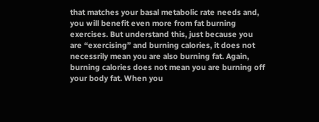that matches your basal metabolic rate needs and, you will benefit even more from fat burning exercises. But understand this, just because you are “exercising” and burning calories, it does not necessrily mean you are also burning fat. Again, burning calories does not mean you are burning off your body fat. When you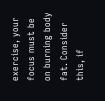exercise, your focus must be on burning body fat. Consider this, if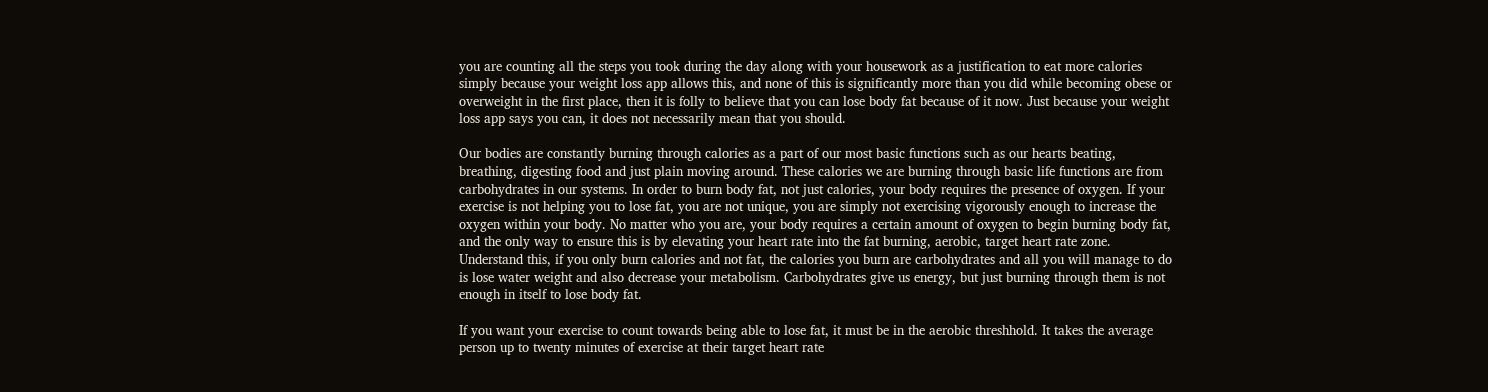you are counting all the steps you took during the day along with your housework as a justification to eat more calories simply because your weight loss app allows this, and none of this is significantly more than you did while becoming obese or overweight in the first place, then it is folly to believe that you can lose body fat because of it now. Just because your weight loss app says you can, it does not necessarily mean that you should.

Our bodies are constantly burning through calories as a part of our most basic functions such as our hearts beating, breathing, digesting food and just plain moving around. These calories we are burning through basic life functions are from carbohydrates in our systems. In order to burn body fat, not just calories, your body requires the presence of oxygen. If your exercise is not helping you to lose fat, you are not unique, you are simply not exercising vigorously enough to increase the oxygen within your body. No matter who you are, your body requires a certain amount of oxygen to begin burning body fat, and the only way to ensure this is by elevating your heart rate into the fat burning, aerobic, target heart rate zone. Understand this, if you only burn calories and not fat, the calories you burn are carbohydrates and all you will manage to do is lose water weight and also decrease your metabolism. Carbohydrates give us energy, but just burning through them is not enough in itself to lose body fat.

If you want your exercise to count towards being able to lose fat, it must be in the aerobic threshhold. It takes the average person up to twenty minutes of exercise at their target heart rate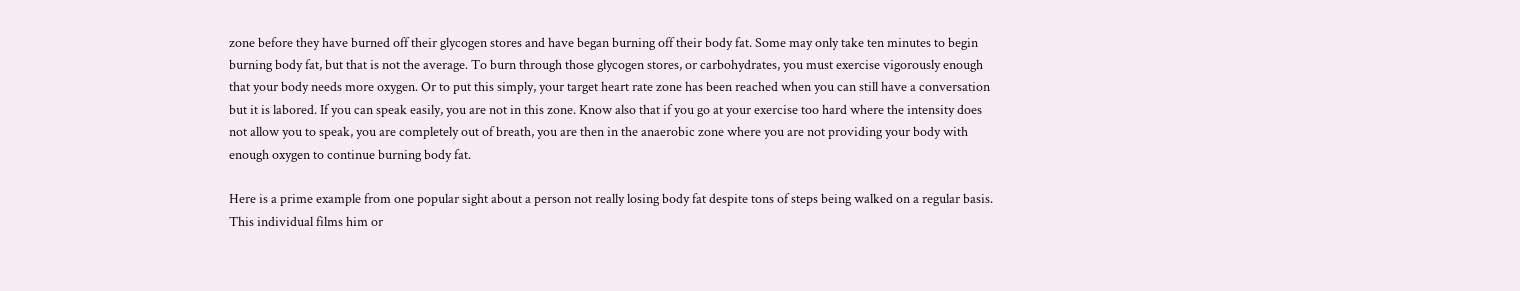zone before they have burned off their glycogen stores and have began burning off their body fat. Some may only take ten minutes to begin burning body fat, but that is not the average. To burn through those glycogen stores, or carbohydrates, you must exercise vigorously enough that your body needs more oxygen. Or to put this simply, your target heart rate zone has been reached when you can still have a conversation but it is labored. If you can speak easily, you are not in this zone. Know also that if you go at your exercise too hard where the intensity does not allow you to speak, you are completely out of breath, you are then in the anaerobic zone where you are not providing your body with enough oxygen to continue burning body fat.

Here is a prime example from one popular sight about a person not really losing body fat despite tons of steps being walked on a regular basis. This individual films him or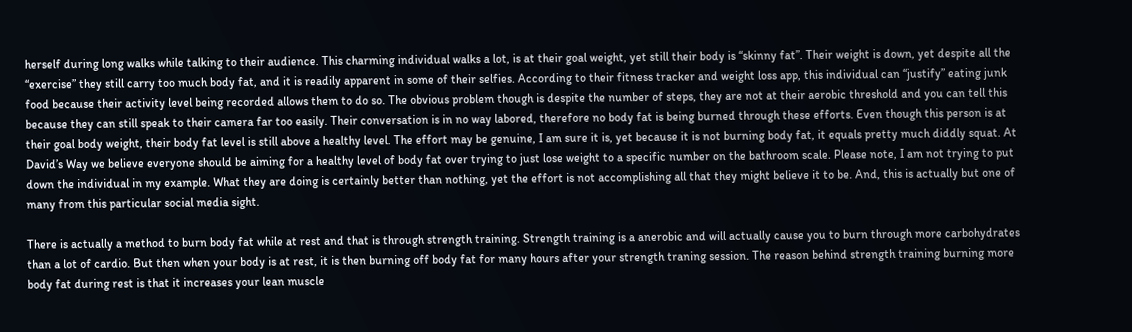herself during long walks while talking to their audience. This charming individual walks a lot, is at their goal weight, yet still their body is “skinny fat”. Their weight is down, yet despite all the “exercise” they still carry too much body fat, and it is readily apparent in some of their selfies. According to their fitness tracker and weight loss app, this individual can “justify” eating junk food because their activity level being recorded allows them to do so. The obvious problem though is despite the number of steps, they are not at their aerobic threshold and you can tell this because they can still speak to their camera far too easily. Their conversation is in no way labored, therefore no body fat is being burned through these efforts. Even though this person is at their goal body weight, their body fat level is still above a healthy level. The effort may be genuine, I am sure it is, yet because it is not burning body fat, it equals pretty much diddly squat. At David’s Way we believe everyone should be aiming for a healthy level of body fat over trying to just lose weight to a specific number on the bathroom scale. Please note, I am not trying to put down the individual in my example. What they are doing is certainly better than nothing, yet the effort is not accomplishing all that they might believe it to be. And, this is actually but one of many from this particular social media sight.

There is actually a method to burn body fat while at rest and that is through strength training. Strength training is a anerobic and will actually cause you to burn through more carbohydrates than a lot of cardio. But then when your body is at rest, it is then burning off body fat for many hours after your strength traning session. The reason behind strength training burning more body fat during rest is that it increases your lean muscle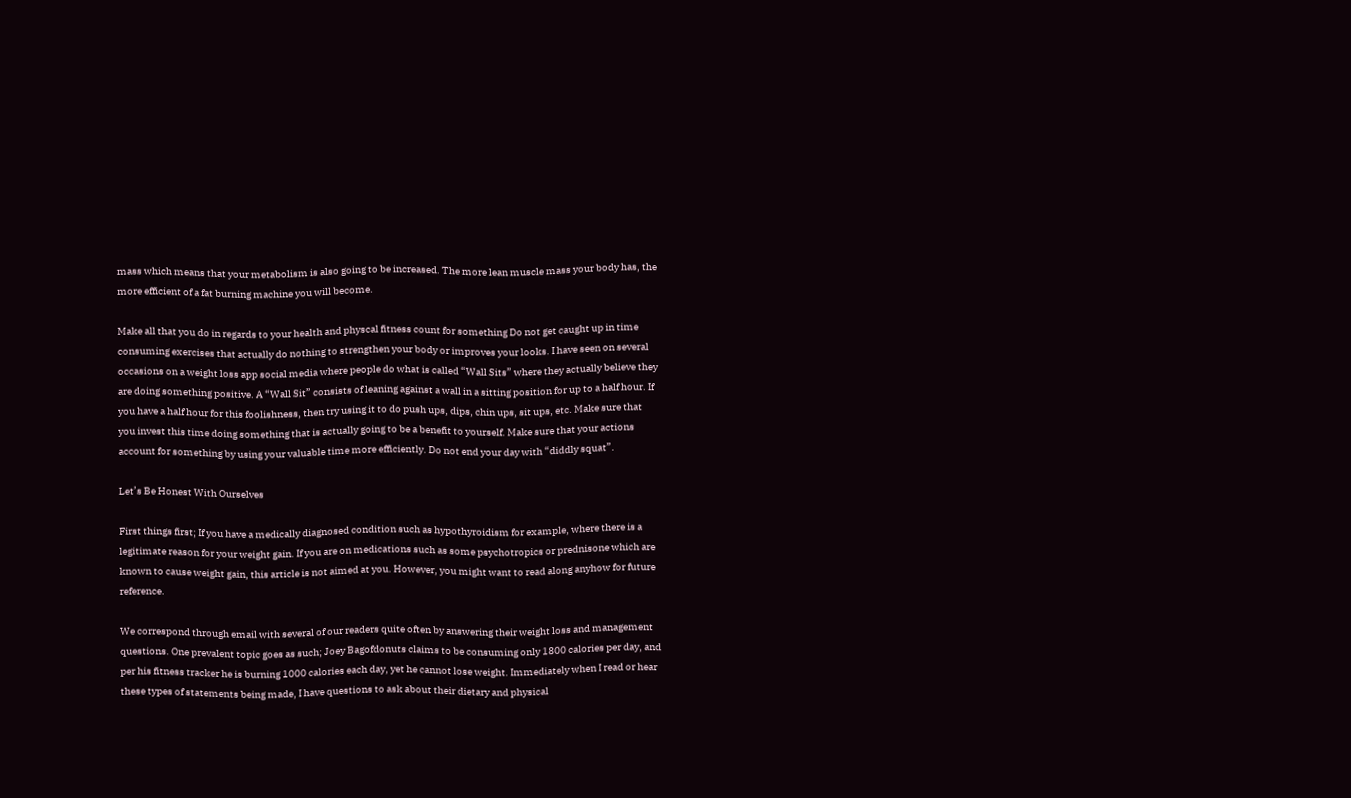mass which means that your metabolism is also going to be increased. The more lean muscle mass your body has, the more efficient of a fat burning machine you will become.

Make all that you do in regards to your health and physcal fitness count for something Do not get caught up in time consuming exercises that actually do nothing to strengthen your body or improves your looks. I have seen on several occasions on a weight loss app social media where people do what is called “Wall Sits” where they actually believe they are doing something positive. A “Wall Sit” consists of leaning against a wall in a sitting position for up to a half hour. If you have a half hour for this foolishness, then try using it to do push ups, dips, chin ups, sit ups, etc. Make sure that you invest this time doing something that is actually going to be a benefit to yourself. Make sure that your actions account for something by using your valuable time more efficiently. Do not end your day with “diddly squat”.

Let’s Be Honest With Ourselves

First things first; If you have a medically diagnosed condition such as hypothyroidism for example, where there is a legitimate reason for your weight gain. If you are on medications such as some psychotropics or prednisone which are known to cause weight gain, this article is not aimed at you. However, you might want to read along anyhow for future reference.

We correspond through email with several of our readers quite often by answering their weight loss and management questions. One prevalent topic goes as such; Joey Bagofdonuts claims to be consuming only 1800 calories per day, and per his fitness tracker he is burning 1000 calories each day, yet he cannot lose weight. Immediately when I read or hear these types of statements being made, I have questions to ask about their dietary and physical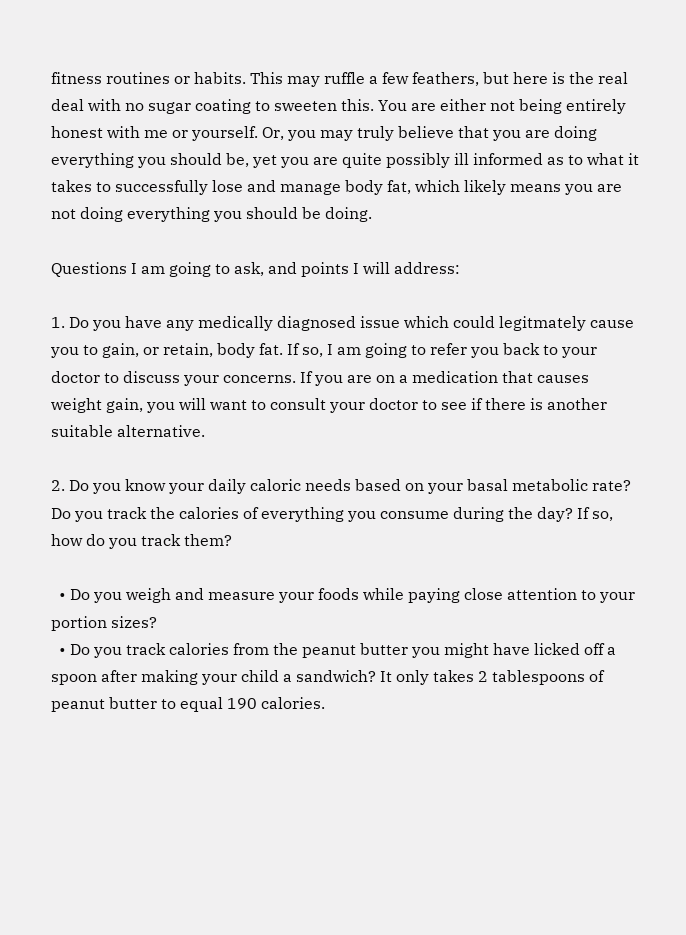fitness routines or habits. This may ruffle a few feathers, but here is the real deal with no sugar coating to sweeten this. You are either not being entirely honest with me or yourself. Or, you may truly believe that you are doing everything you should be, yet you are quite possibly ill informed as to what it takes to successfully lose and manage body fat, which likely means you are not doing everything you should be doing.

Questions I am going to ask, and points I will address:

1. Do you have any medically diagnosed issue which could legitmately cause you to gain, or retain, body fat. If so, I am going to refer you back to your doctor to discuss your concerns. If you are on a medication that causes weight gain, you will want to consult your doctor to see if there is another suitable alternative.

2. Do you know your daily caloric needs based on your basal metabolic rate? Do you track the calories of everything you consume during the day? If so, how do you track them?

  • Do you weigh and measure your foods while paying close attention to your portion sizes?
  • Do you track calories from the peanut butter you might have licked off a spoon after making your child a sandwich? It only takes 2 tablespoons of peanut butter to equal 190 calories.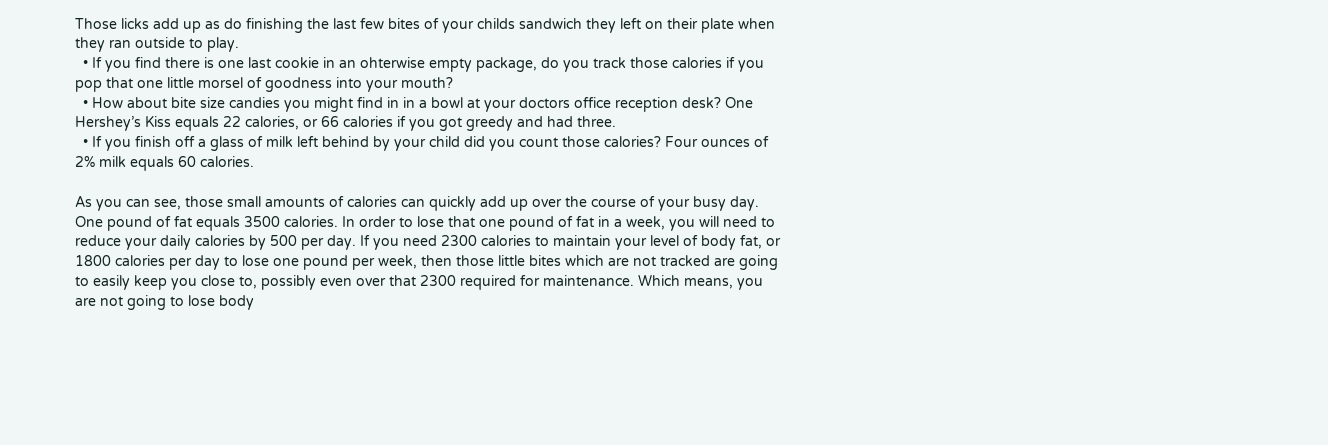Those licks add up as do finishing the last few bites of your childs sandwich they left on their plate when they ran outside to play.
  • If you find there is one last cookie in an ohterwise empty package, do you track those calories if you pop that one little morsel of goodness into your mouth?
  • How about bite size candies you might find in in a bowl at your doctors office reception desk? One Hershey’s Kiss equals 22 calories, or 66 calories if you got greedy and had three.
  • If you finish off a glass of milk left behind by your child did you count those calories? Four ounces of 2% milk equals 60 calories.

As you can see, those small amounts of calories can quickly add up over the course of your busy day. One pound of fat equals 3500 calories. In order to lose that one pound of fat in a week, you will need to reduce your daily calories by 500 per day. If you need 2300 calories to maintain your level of body fat, or 1800 calories per day to lose one pound per week, then those little bites which are not tracked are going to easily keep you close to, possibly even over that 2300 required for maintenance. Which means, you are not going to lose body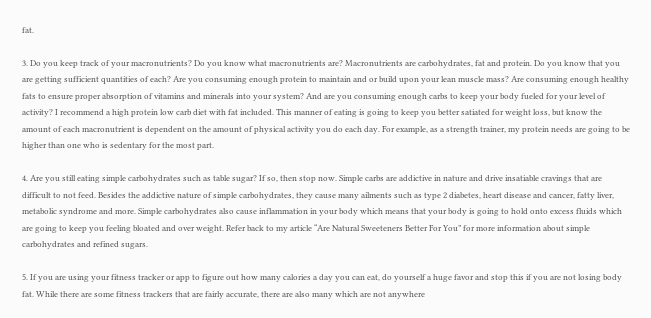fat.

3. Do you keep track of your macronutrients? Do you know what macronutrients are? Macronutrients are carbohydrates, fat and protein. Do you know that you are getting sufficient quantities of each? Are you consuming enough protein to maintain and or build upon your lean muscle mass? Are consuming enough healthy fats to ensure proper absorption of vitamins and minerals into your system? And are you consuming enough carbs to keep your body fueled for your level of activity? I recommend a high protein low carb diet with fat included. This manner of eating is going to keep you better satiated for weight loss, but know the amount of each macronutrient is dependent on the amount of physical activity you do each day. For example, as a strength trainer, my protein needs are going to be higher than one who is sedentary for the most part.

4. Are you still eating simple carbohydrates such as table sugar? If so, then stop now. Simple carbs are addictive in nature and drive insatiable cravings that are difficult to not feed. Besides the addictive nature of simple carbohydrates, they cause many ailments such as type 2 diabetes, heart disease and cancer, fatty liver, metabolic syndrome and more. Simple carbohydrates also cause inflammation in your body which means that your body is going to hold onto excess fluids which are going to keep you feeling bloated and over weight. Refer back to my article “Are Natural Sweeteners Better For You” for more information about simple carbohydrates and refined sugars.

5. If you are using your fitness tracker or app to figure out how many calories a day you can eat, do yourself a huge favor and stop this if you are not losing body fat. While there are some fitness trackers that are fairly accurate, there are also many which are not anywhere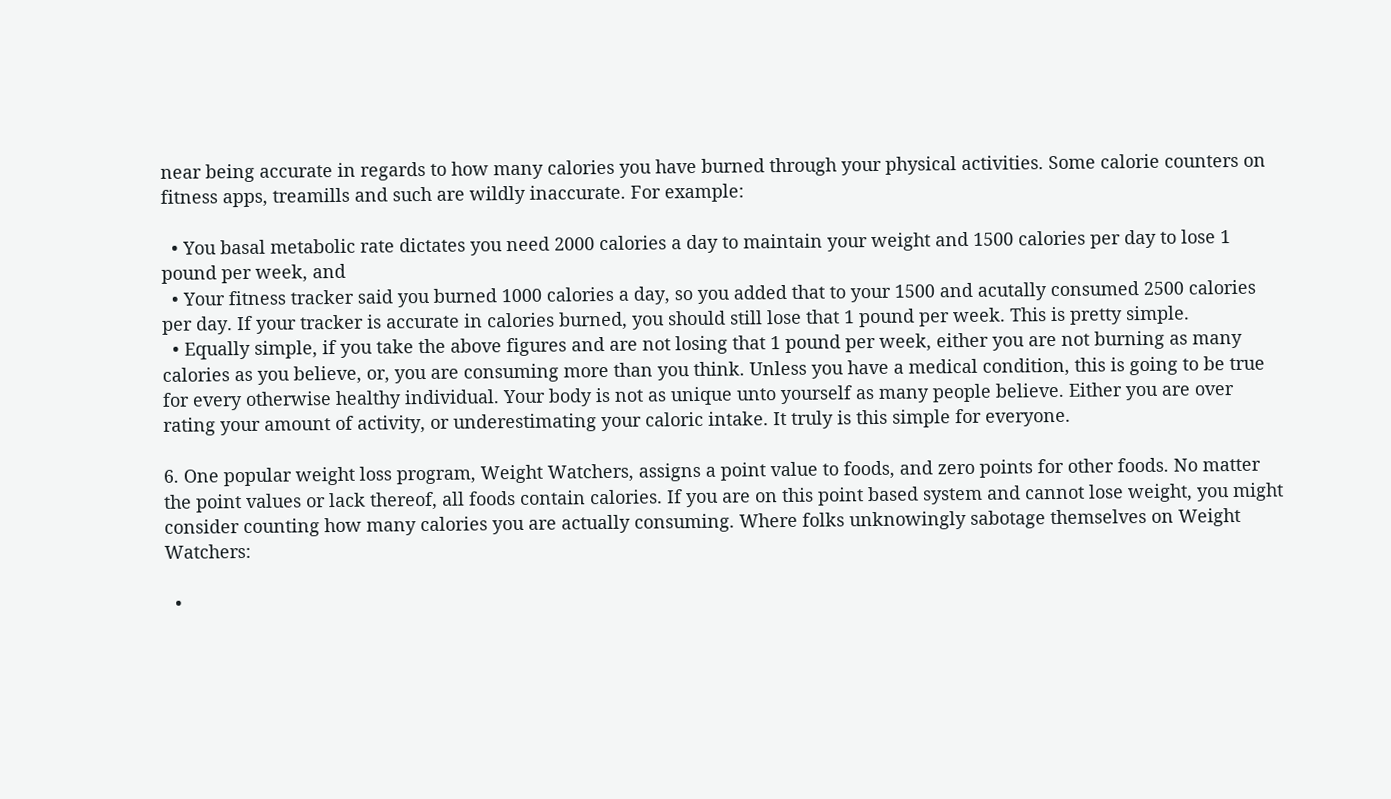near being accurate in regards to how many calories you have burned through your physical activities. Some calorie counters on fitness apps, treamills and such are wildly inaccurate. For example:

  • You basal metabolic rate dictates you need 2000 calories a day to maintain your weight and 1500 calories per day to lose 1 pound per week, and
  • Your fitness tracker said you burned 1000 calories a day, so you added that to your 1500 and acutally consumed 2500 calories per day. If your tracker is accurate in calories burned, you should still lose that 1 pound per week. This is pretty simple.
  • Equally simple, if you take the above figures and are not losing that 1 pound per week, either you are not burning as many calories as you believe, or, you are consuming more than you think. Unless you have a medical condition, this is going to be true for every otherwise healthy individual. Your body is not as unique unto yourself as many people believe. Either you are over rating your amount of activity, or underestimating your caloric intake. It truly is this simple for everyone.

6. One popular weight loss program, Weight Watchers, assigns a point value to foods, and zero points for other foods. No matter the point values or lack thereof, all foods contain calories. If you are on this point based system and cannot lose weight, you might consider counting how many calories you are actually consuming. Where folks unknowingly sabotage themselves on Weight Watchers:

  •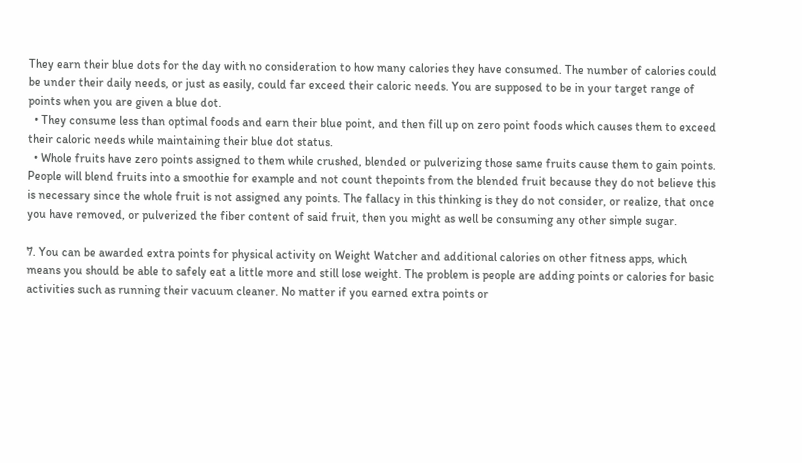They earn their blue dots for the day with no consideration to how many calories they have consumed. The number of calories could be under their daily needs, or just as easily, could far exceed their caloric needs. You are supposed to be in your target range of points when you are given a blue dot.
  • They consume less than optimal foods and earn their blue point, and then fill up on zero point foods which causes them to exceed their caloric needs while maintaining their blue dot status.
  • Whole fruits have zero points assigned to them while crushed, blended or pulverizing those same fruits cause them to gain points. People will blend fruits into a smoothie for example and not count thepoints from the blended fruit because they do not believe this is necessary since the whole fruit is not assigned any points. The fallacy in this thinking is they do not consider, or realize, that once you have removed, or pulverized the fiber content of said fruit, then you might as well be consuming any other simple sugar.

7. You can be awarded extra points for physical activity on Weight Watcher and additional calories on other fitness apps, which means you should be able to safely eat a little more and still lose weight. The problem is people are adding points or calories for basic activities such as running their vacuum cleaner. No matter if you earned extra points or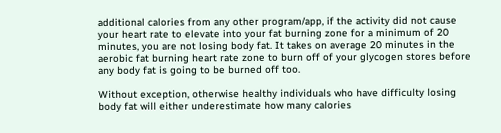additional calories from any other program/app, if the activity did not cause your heart rate to elevate into your fat burning zone for a minimum of 20 minutes, you are not losing body fat. It takes on average 20 minutes in the aerobic fat burning heart rate zone to burn off of your glycogen stores before any body fat is going to be burned off too.

Without exception, otherwise healthy individuals who have difficulty losing body fat will either underestimate how many calories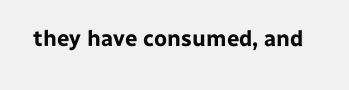they have consumed, and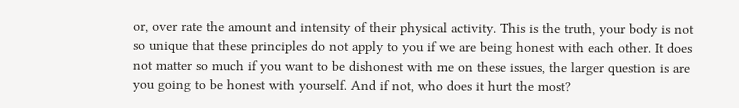or, over rate the amount and intensity of their physical activity. This is the truth, your body is not so unique that these principles do not apply to you if we are being honest with each other. It does not matter so much if you want to be dishonest with me on these issues, the larger question is are you going to be honest with yourself. And if not, who does it hurt the most?